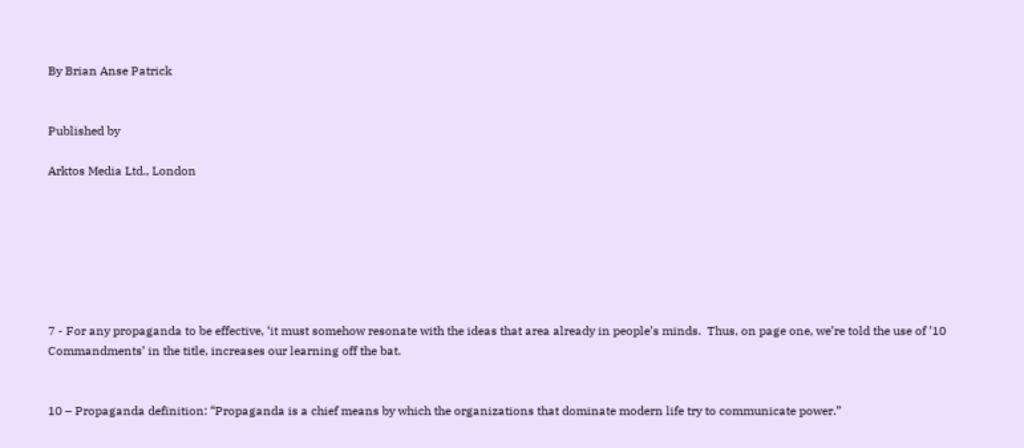By Brian Anse Patrick


Published by

Arktos Media Ltd., London







7 - For any propaganda to be effective, ‘it must somehow resonate with the ideas that area already in people’s minds.  Thus, on page one, we’re told the use of ’10 Commandments’ in the title, increases our learning off the bat.


10 – Propaganda definition: “Propaganda is a chief means by which the organizations that dominate modern life try to communicate power.”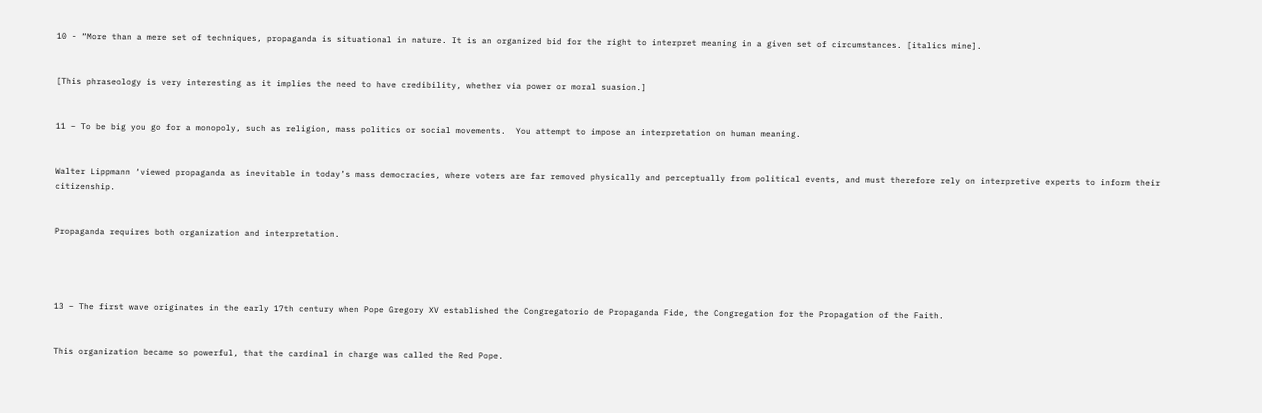10 - “More than a mere set of techniques, propaganda is situational in nature. It is an organized bid for the right to interpret meaning in a given set of circumstances. [italics mine].


[This phraseology is very interesting as it implies the need to have credibility, whether via power or moral suasion.]


11 – To be big you go for a monopoly, such as religion, mass politics or social movements.  You attempt to impose an interpretation on human meaning.


Walter Lippmann ‘viewed propaganda as inevitable in today’s mass democracies, where voters are far removed physically and perceptually from political events, and must therefore rely on interpretive experts to inform their citizenship.


Propaganda requires both organization and interpretation.




13 – The first wave originates in the early 17th century when Pope Gregory XV established the Congregatorio de Propaganda Fide, the Congregation for the Propagation of the Faith.


This organization became so powerful, that the cardinal in charge was called the Red Pope.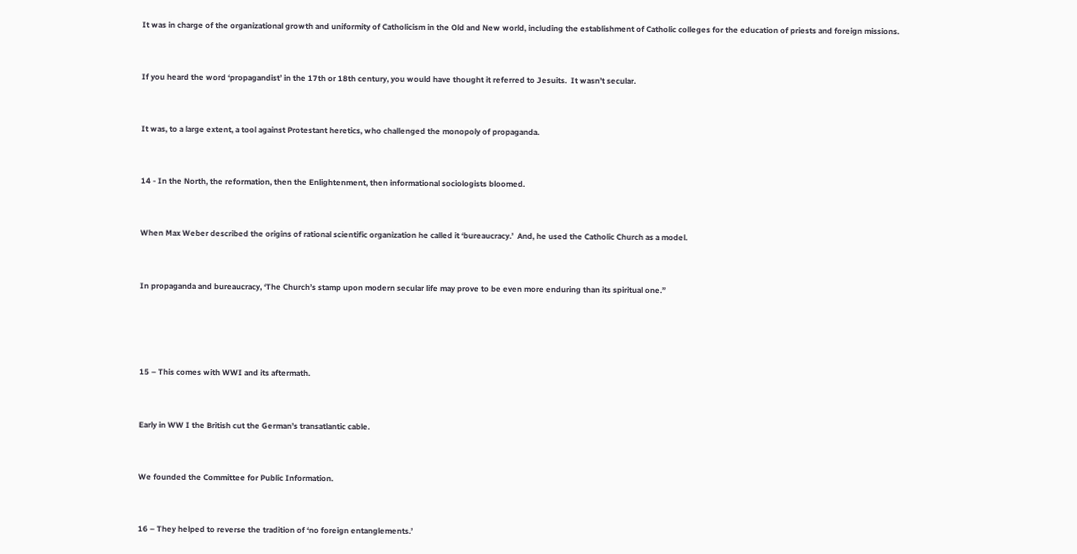It was in charge of the organizational growth and uniformity of Catholicism in the Old and New world, including the establishment of Catholic colleges for the education of priests and foreign missions.


If you heard the word ‘propagandist’ in the 17th or 18th century, you would have thought it referred to Jesuits.  It wasn’t secular.


It was, to a large extent, a tool against Protestant heretics, who challenged the monopoly of propaganda.


14 - In the North, the reformation, then the Enlightenment, then informational sociologists bloomed.


When Max Weber described the origins of rational scientific organization he called it ‘bureaucracy.’  And, he used the Catholic Church as a model.


In propaganda and bureaucracy, ‘The Church’s stamp upon modern secular life may prove to be even more enduring than its spiritual one.”




15 – This comes with WWI and its aftermath.


Early in WW I the British cut the German’s transatlantic cable.


We founded the Committee for Public Information.


16 – They helped to reverse the tradition of ‘no foreign entanglements.’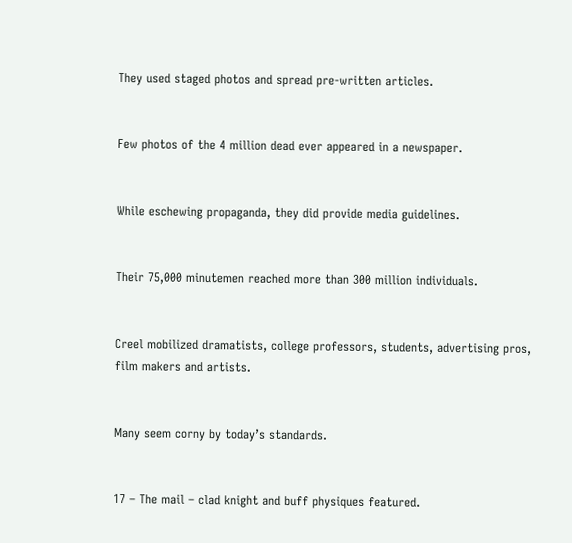They used staged photos and spread pre-written articles.


Few photos of the 4 million dead ever appeared in a newspaper.


While eschewing propaganda, they did provide media guidelines.


Their 75,000 minutemen reached more than 300 million individuals.


Creel mobilized dramatists, college professors, students, advertising pros, film makers and artists.


Many seem corny by today’s standards.


17 – The mail – clad knight and buff physiques featured.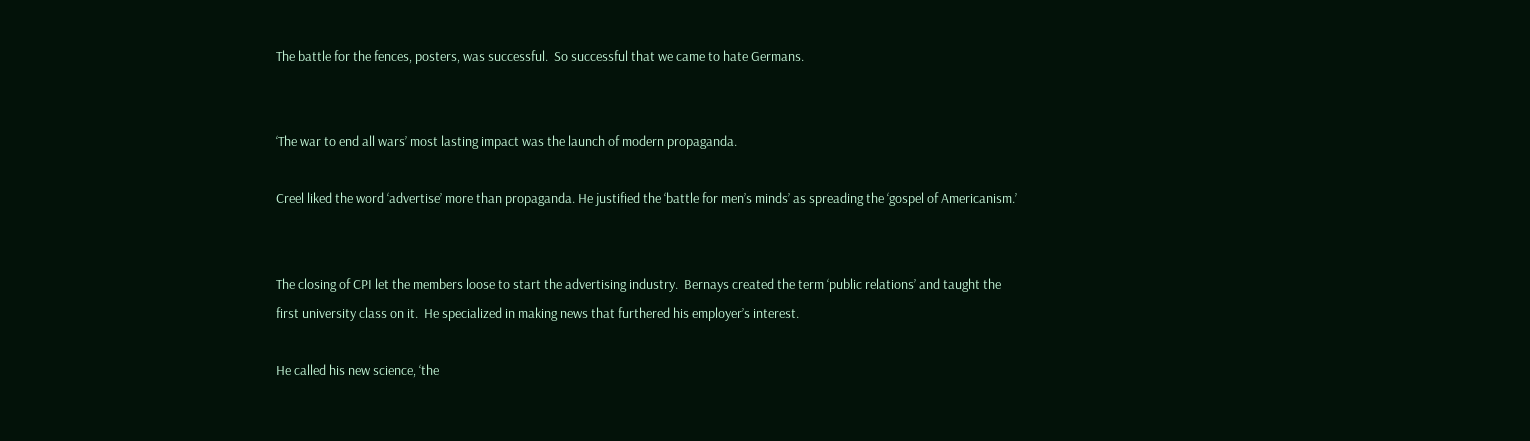The battle for the fences, posters, was successful.  So successful that we came to hate Germans.


‘The war to end all wars’ most lasting impact was the launch of modern propaganda.

Creel liked the word ‘advertise’ more than propaganda. He justified the ‘battle for men’s minds’ as spreading the ‘gospel of Americanism.’


The closing of CPI let the members loose to start the advertising industry.  Bernays created the term ‘public relations’ and taught the first university class on it.  He specialized in making news that furthered his employer’s interest.

He called his new science, ‘the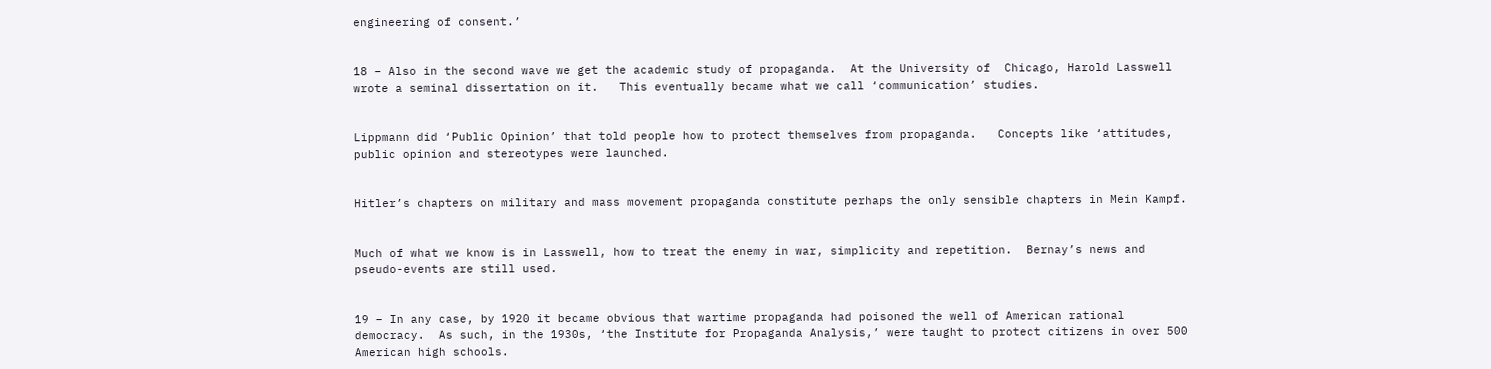engineering of consent.’


18 – Also in the second wave we get the academic study of propaganda.  At the University of  Chicago, Harold Lasswell wrote a seminal dissertation on it.   This eventually became what we call ‘communication’ studies.


Lippmann did ‘Public Opinion’ that told people how to protect themselves from propaganda.   Concepts like ‘attitudes, public opinion and stereotypes were launched.


Hitler’s chapters on military and mass movement propaganda constitute perhaps the only sensible chapters in Mein Kampf.


Much of what we know is in Lasswell, how to treat the enemy in war, simplicity and repetition.  Bernay’s news and pseudo-events are still used.


19 – In any case, by 1920 it became obvious that wartime propaganda had poisoned the well of American rational democracy.  As such, in the 1930s, ‘the Institute for Propaganda Analysis,’ were taught to protect citizens in over 500 American high schools.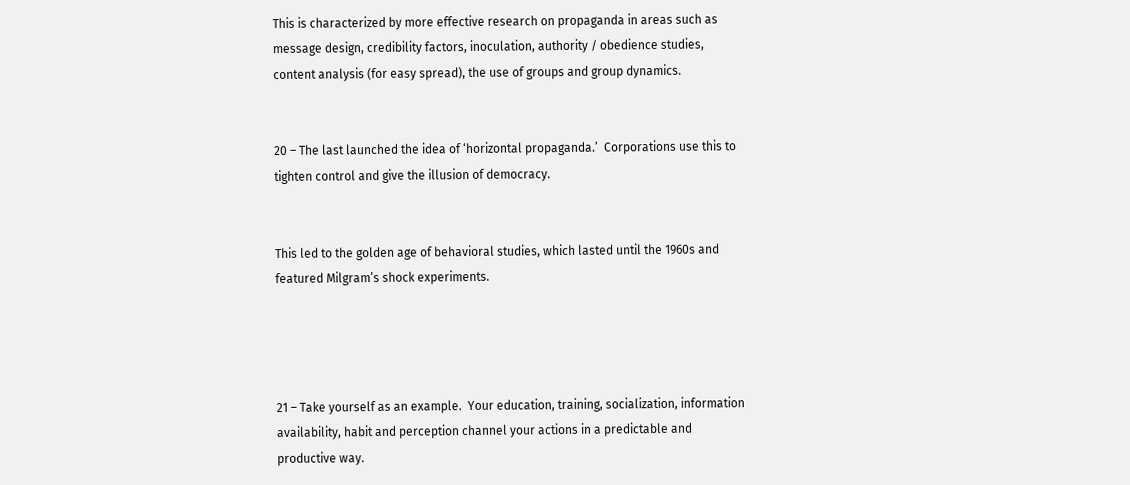This is characterized by more effective research on propaganda in areas such as message design, credibility factors, inoculation, authority / obedience studies, content analysis (for easy spread), the use of groups and group dynamics.


20 – The last launched the idea of ‘horizontal propaganda.’  Corporations use this to tighten control and give the illusion of democracy.


This led to the golden age of behavioral studies, which lasted until the 1960s and featured Milgram’s shock experiments.




21 – Take yourself as an example.  Your education, training, socialization, information availability, habit and perception channel your actions in a predictable and productive way.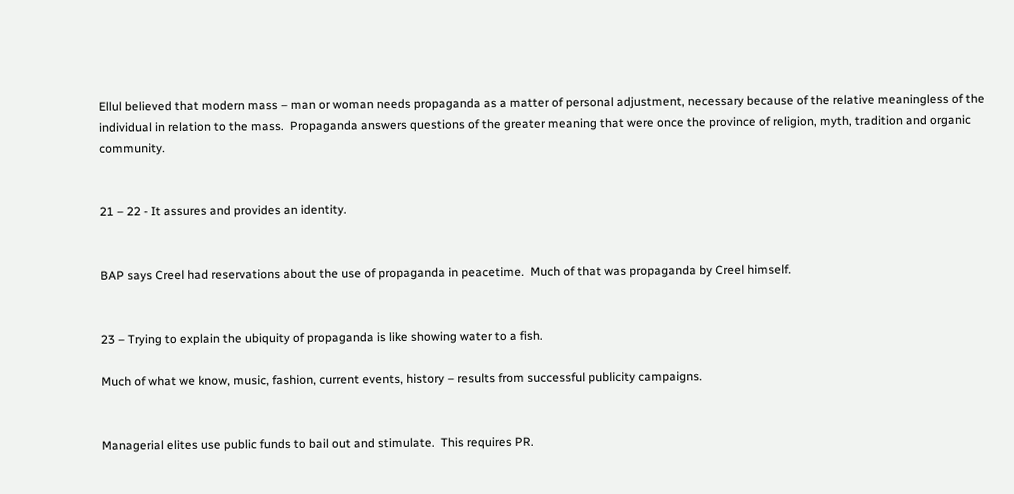Ellul believed that modern mass – man or woman needs propaganda as a matter of personal adjustment, necessary because of the relative meaningless of the individual in relation to the mass.  Propaganda answers questions of the greater meaning that were once the province of religion, myth, tradition and organic community.


21 – 22 - It assures and provides an identity.


BAP says Creel had reservations about the use of propaganda in peacetime.  Much of that was propaganda by Creel himself.


23 – Trying to explain the ubiquity of propaganda is like showing water to a fish.

Much of what we know, music, fashion, current events, history – results from successful publicity campaigns.


Managerial elites use public funds to bail out and stimulate.  This requires PR.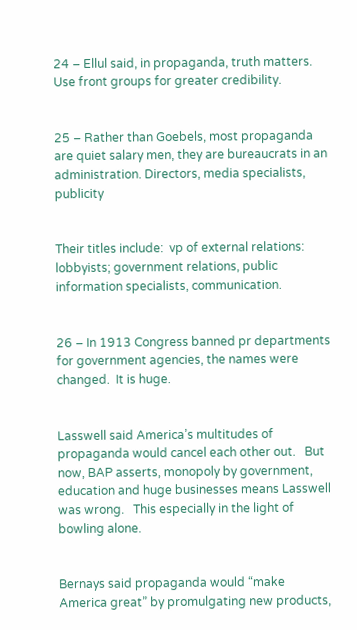24 – Ellul said, in propaganda, truth matters.  Use front groups for greater credibility.


25 – Rather than Goebels, most propaganda are quiet salary men, they are bureaucrats in an administration. Directors, media specialists, publicity


Their titles include:  vp of external relations: lobbyists; government relations, public information specialists, communication.


26 – In 1913 Congress banned pr departments for government agencies, the names were changed.  It is huge.


Lasswell said America’s multitudes of propaganda would cancel each other out.   But now, BAP asserts, monopoly by government, education and huge businesses means Lasswell was wrong.   This especially in the light of bowling alone.


Bernays said propaganda would “make America great” by promulgating new products,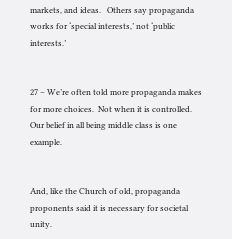markets, and ideas.   Others say propaganda works for ‘special interests,’ not ‘public interests.’


27 – We’re often told more propaganda makes for more choices.  Not when it is controlled.  Our belief in all being middle class is one example.


And, like the Church of old, propaganda proponents said it is necessary for societal unity.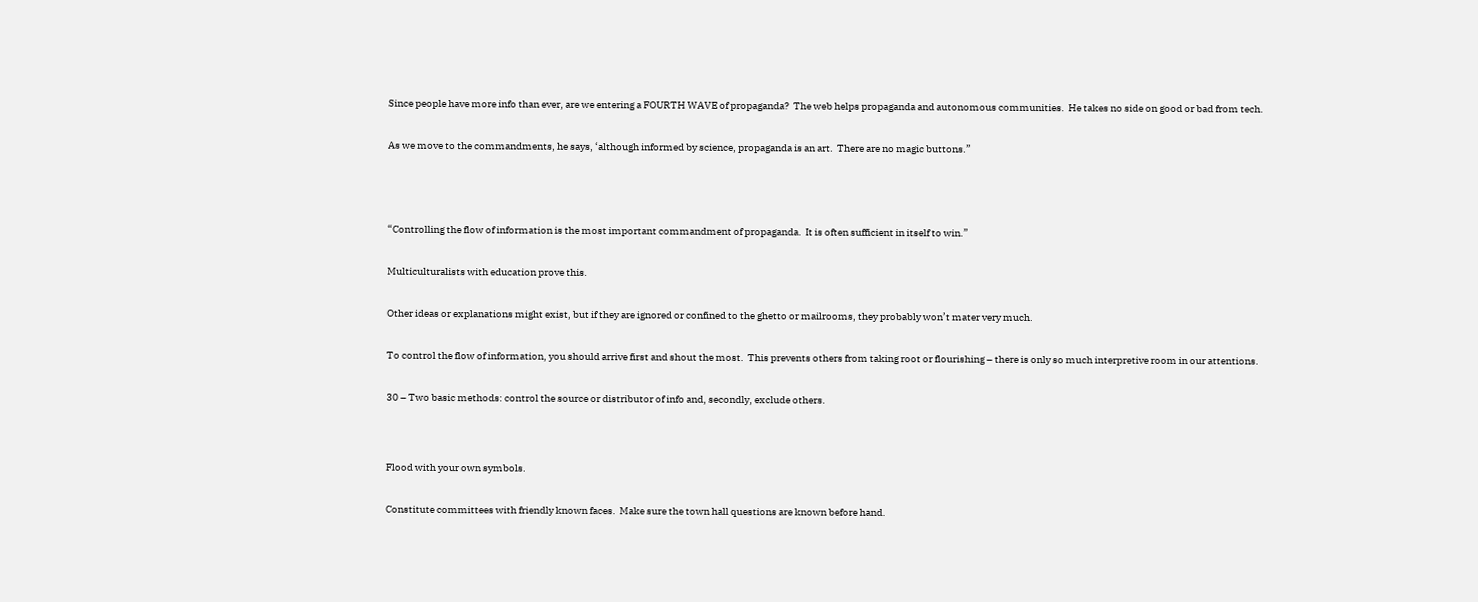Since people have more info than ever, are we entering a FOURTH WAVE of propaganda?  The web helps propaganda and autonomous communities.  He takes no side on good or bad from tech.


As we move to the commandments, he says, ‘although informed by science, propaganda is an art.  There are no magic buttons.”





“Controlling the flow of information is the most important commandment of propaganda.  It is often sufficient in itself to win.”


Multiculturalists with education prove this.


Other ideas or explanations might exist, but if they are ignored or confined to the ghetto or mailrooms, they probably won’t mater very much.


To control the flow of information, you should arrive first and shout the most.  This prevents others from taking root or flourishing – there is only so much interpretive room in our attentions.


30 – Two basic methods: control the source or distributor of info and, secondly, exclude others.




Flood with your own symbols.


Constitute committees with friendly known faces.  Make sure the town hall questions are known before hand.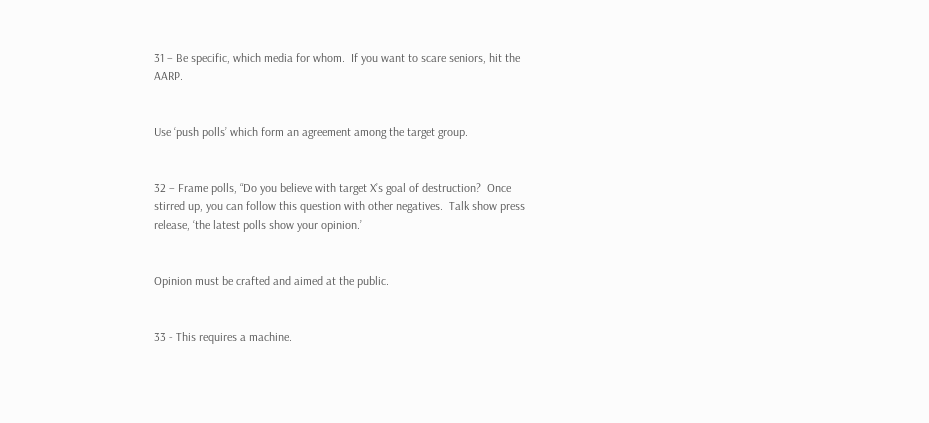31 – Be specific, which media for whom.  If you want to scare seniors, hit the AARP.


Use ‘push polls’ which form an agreement among the target group.


32 – Frame polls, “Do you believe with target X’s goal of destruction?  Once stirred up, you can follow this question with other negatives.  Talk show press release, ‘the latest polls show your opinion.’


Opinion must be crafted and aimed at the public.


33 - This requires a machine.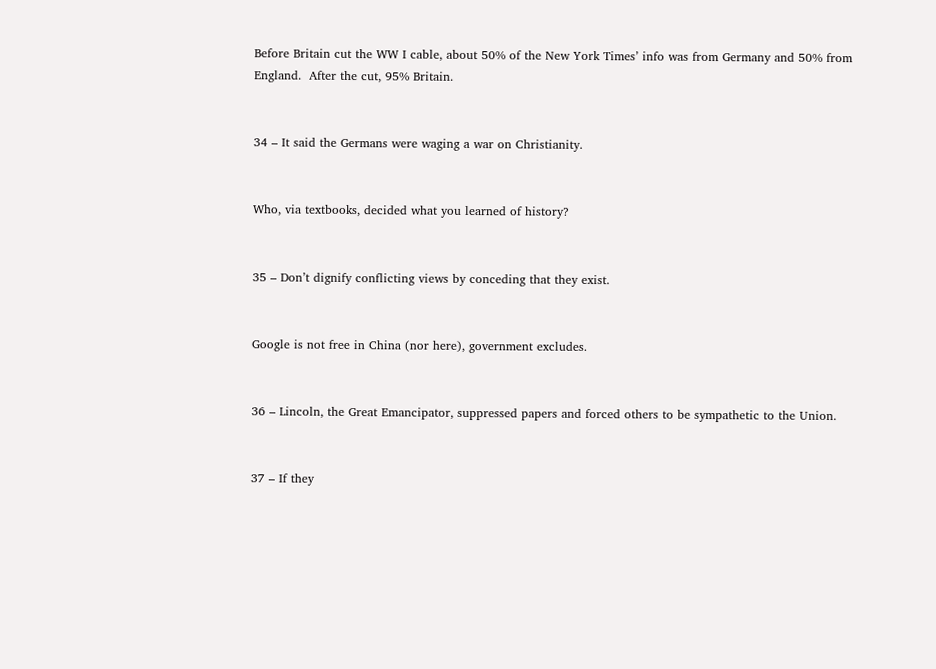Before Britain cut the WW I cable, about 50% of the New York Times’ info was from Germany and 50% from England.  After the cut, 95% Britain.


34 – It said the Germans were waging a war on Christianity.


Who, via textbooks, decided what you learned of history?


35 – Don’t dignify conflicting views by conceding that they exist.


Google is not free in China (nor here), government excludes.


36 – Lincoln, the Great Emancipator, suppressed papers and forced others to be sympathetic to the Union.


37 – If they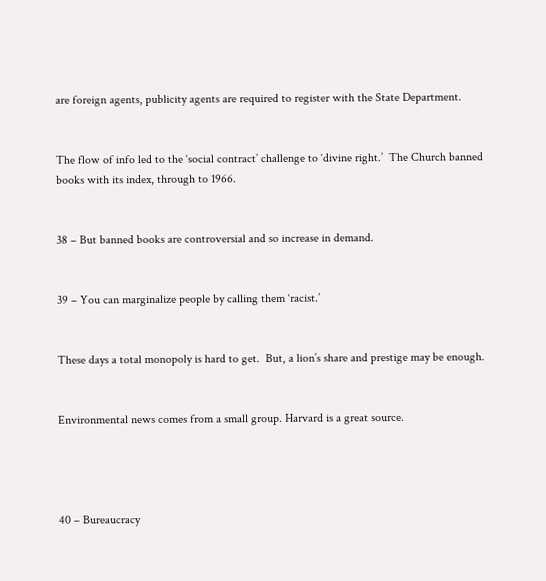are foreign agents, publicity agents are required to register with the State Department.


The flow of info led to the ‘social contract’ challenge to ‘divine right.’  The Church banned books with its index, through to 1966.


38 – But banned books are controversial and so increase in demand.


39 – You can marginalize people by calling them ‘racist.’


These days a total monopoly is hard to get.  But, a lion’s share and prestige may be enough.


Environmental news comes from a small group. Harvard is a great source.




40 – Bureaucracy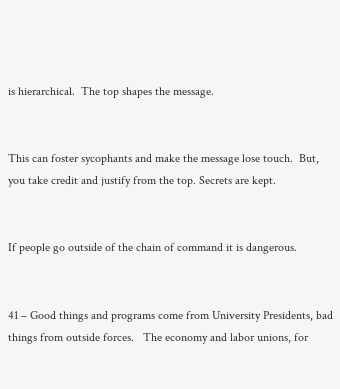is hierarchical.  The top shapes the message.


This can foster sycophants and make the message lose touch.  But, you take credit and justify from the top. Secrets are kept.


If people go outside of the chain of command it is dangerous.


41 – Good things and programs come from University Presidents, bad things from outside forces.   The economy and labor unions, for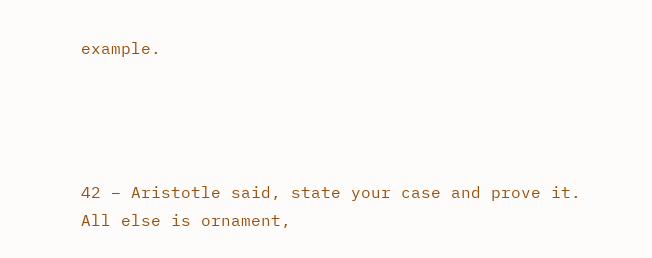example.




42 – Aristotle said, state your case and prove it.  All else is ornament,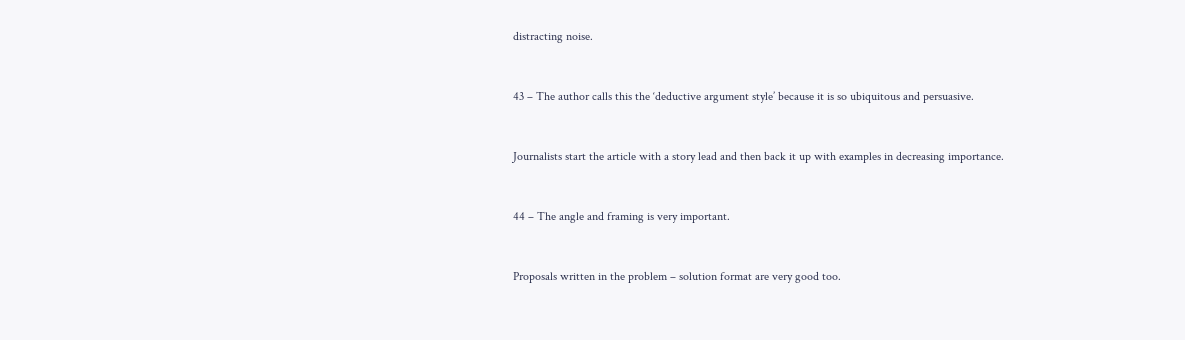distracting noise.


43 – The author calls this the ‘deductive argument style’ because it is so ubiquitous and persuasive.


Journalists start the article with a story lead and then back it up with examples in decreasing importance.


44 – The angle and framing is very important.


Proposals written in the problem – solution format are very good too.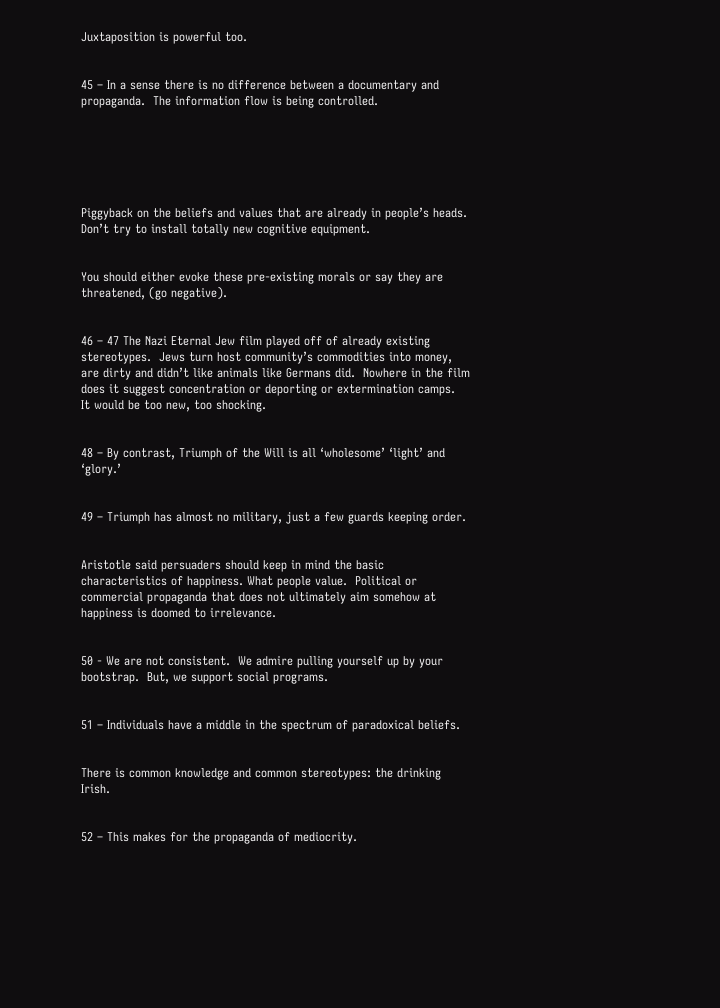Juxtaposition is powerful too.


45 – In a sense there is no difference between a documentary and propaganda.  The information flow is being controlled.






Piggyback on the beliefs and values that are already in people’s heads.   Don’t try to install totally new cognitive equipment.


You should either evoke these pre-existing morals or say they are threatened, (go negative).


46 – 47 The Nazi Eternal Jew film played off of already existing stereotypes.  Jews turn host community’s commodities into money, are dirty and didn’t like animals like Germans did.  Nowhere in the film does it suggest concentration or deporting or extermination camps.  It would be too new, too shocking.


48 – By contrast, Triumph of the Will is all ‘wholesome’ ‘light’ and ‘glory.’


49 – Triumph has almost no military, just a few guards keeping order.


Aristotle said persuaders should keep in mind the basic characteristics of happiness. What people value.  Political or commercial propaganda that does not ultimately aim somehow at happiness is doomed to irrelevance.


50 - We are not consistent.  We admire pulling yourself up by your bootstrap.  But, we support social programs.


51 – Individuals have a middle in the spectrum of paradoxical beliefs.


There is common knowledge and common stereotypes: the drinking Irish.


52 – This makes for the propaganda of mediocrity.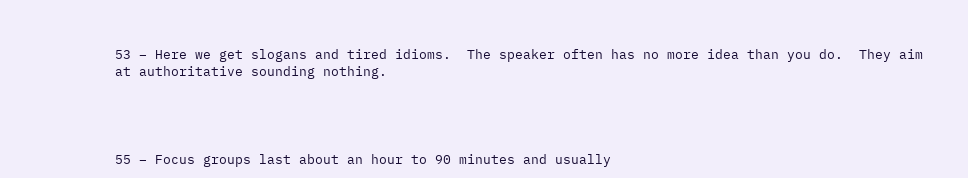53 – Here we get slogans and tired idioms.  The speaker often has no more idea than you do.  They aim at authoritative sounding nothing.




55 – Focus groups last about an hour to 90 minutes and usually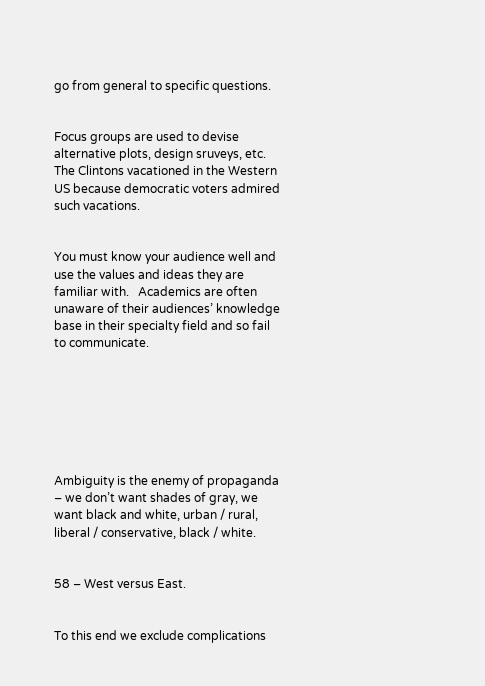go from general to specific questions.


Focus groups are used to devise alternative plots, design sruveys, etc.  The Clintons vacationed in the Western US because democratic voters admired such vacations.


You must know your audience well and use the values and ideas they are familiar with.   Academics are often unaware of their audiences’ knowledge base in their specialty field and so fail to communicate.







Ambiguity is the enemy of propaganda – we don’t want shades of gray, we want black and white, urban / rural, liberal / conservative, black / white.


58 – West versus East.


To this end we exclude complications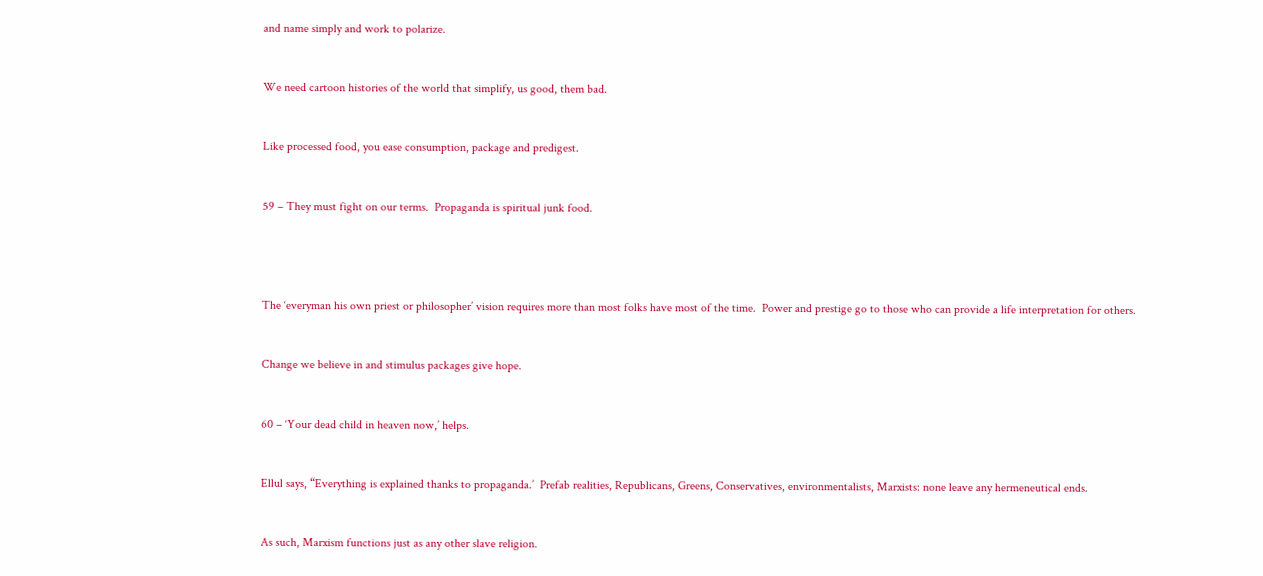and name simply and work to polarize.


We need cartoon histories of the world that simplify, us good, them bad.


Like processed food, you ease consumption, package and predigest.


59 – They must fight on our terms.  Propaganda is spiritual junk food.




The ‘everyman his own priest or philosopher’ vision requires more than most folks have most of the time.  Power and prestige go to those who can provide a life interpretation for others.


Change we believe in and stimulus packages give hope.


60 – ‘Your dead child in heaven now,’ helps.


Ellul says, “Everything is explained thanks to propaganda.’  Prefab realities, Republicans, Greens, Conservatives, environmentalists, Marxists: none leave any hermeneutical ends.


As such, Marxism functions just as any other slave religion.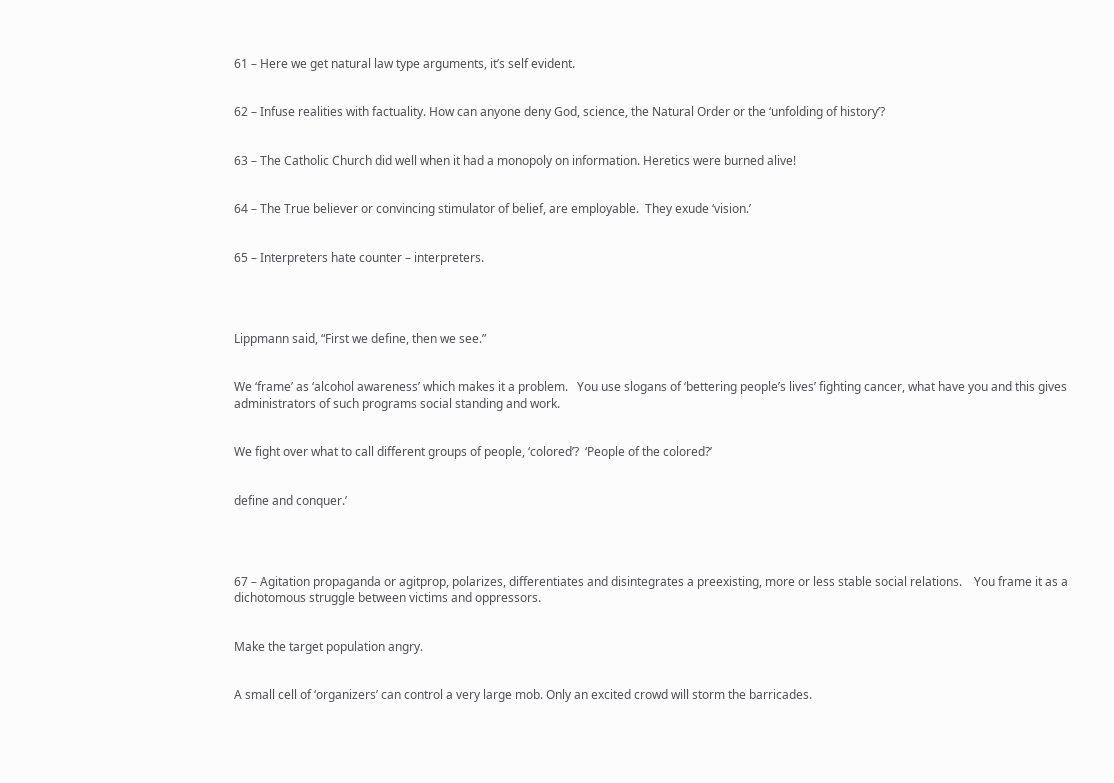61 – Here we get natural law type arguments, it’s self evident.


62 – Infuse realities with factuality. How can anyone deny God, science, the Natural Order or the ‘unfolding of history’?


63 – The Catholic Church did well when it had a monopoly on information. Heretics were burned alive!


64 – The True believer or convincing stimulator of belief, are employable.  They exude ‘vision.’


65 – Interpreters hate counter – interpreters.




Lippmann said, “First we define, then we see.”


We ‘frame’ as ‘alcohol awareness’ which makes it a problem.   You use slogans of ‘bettering people’s lives’ fighting cancer, what have you and this gives administrators of such programs social standing and work.


We fight over what to call different groups of people, ‘colored’?  ‘People of the colored?’


define and conquer.’




67 – Agitation propaganda or agitprop, polarizes, differentiates and disintegrates a preexisting, more or less stable social relations.    You frame it as a dichotomous struggle between victims and oppressors.


Make the target population angry.


A small cell of ‘organizers’ can control a very large mob. Only an excited crowd will storm the barricades.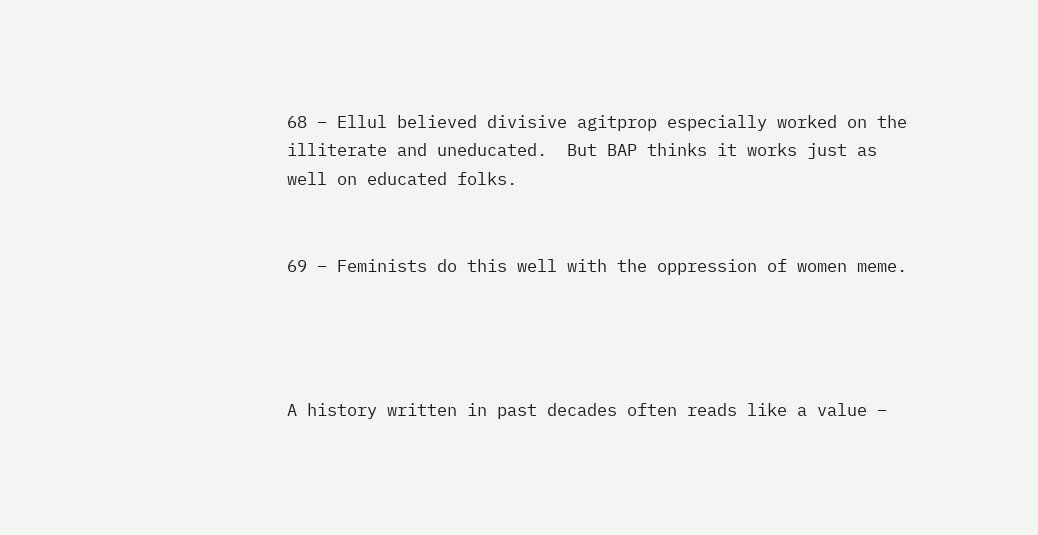68 – Ellul believed divisive agitprop especially worked on the illiterate and uneducated.  But BAP thinks it works just as well on educated folks.


69 – Feminists do this well with the oppression of women meme.




A history written in past decades often reads like a value –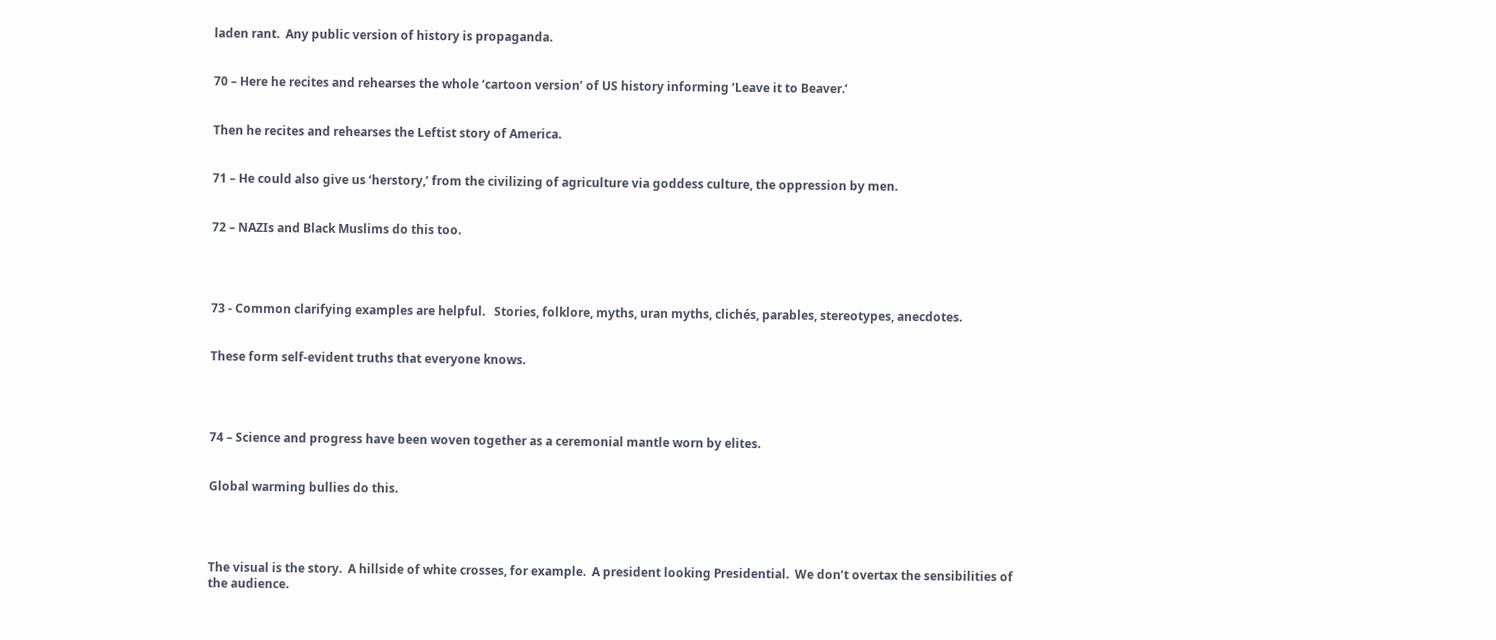laden rant.  Any public version of history is propaganda.


70 – Here he recites and rehearses the whole ‘cartoon version’ of US history informing ‘Leave it to Beaver.’


Then he recites and rehearses the Leftist story of America.


71 – He could also give us ‘herstory,’ from the civilizing of agriculture via goddess culture, the oppression by men.


72 – NAZIs and Black Muslims do this too.




73 - Common clarifying examples are helpful.   Stories, folklore, myths, uran myths, clichés, parables, stereotypes, anecdotes.


These form self-evident truths that everyone knows.




74 – Science and progress have been woven together as a ceremonial mantle worn by elites.


Global warming bullies do this.




The visual is the story.  A hillside of white crosses, for example.  A president looking Presidential.  We don’t overtax the sensibilities of the audience.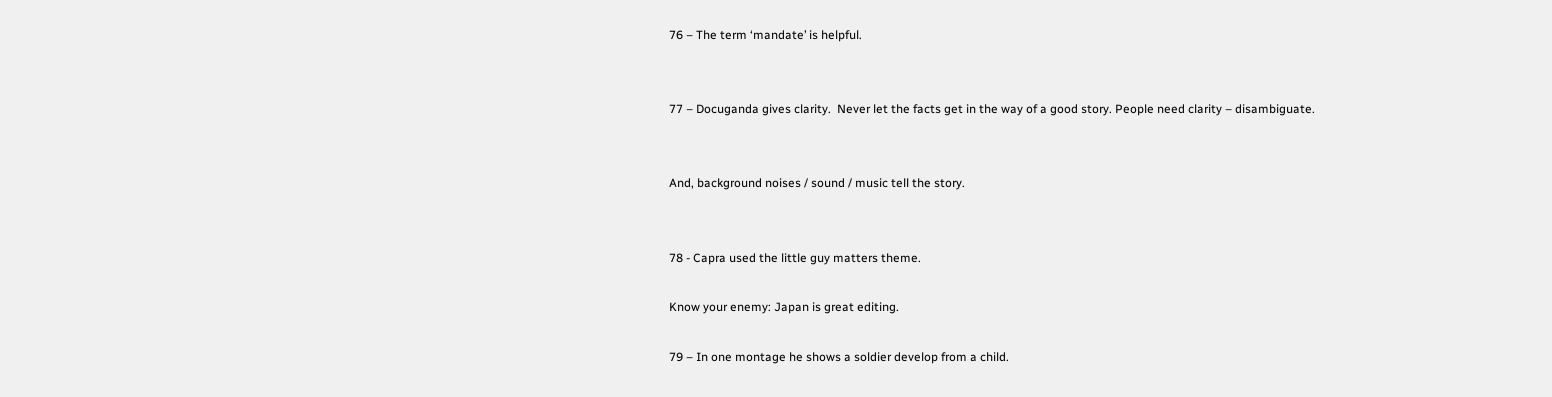76 – The term ‘mandate’ is helpful.


77 – Docuganda gives clarity.  Never let the facts get in the way of a good story. People need clarity – disambiguate.


And, background noises / sound / music tell the story.


78 - Capra used the little guy matters theme.

Know your enemy: Japan is great editing.

79 – In one montage he shows a soldier develop from a child.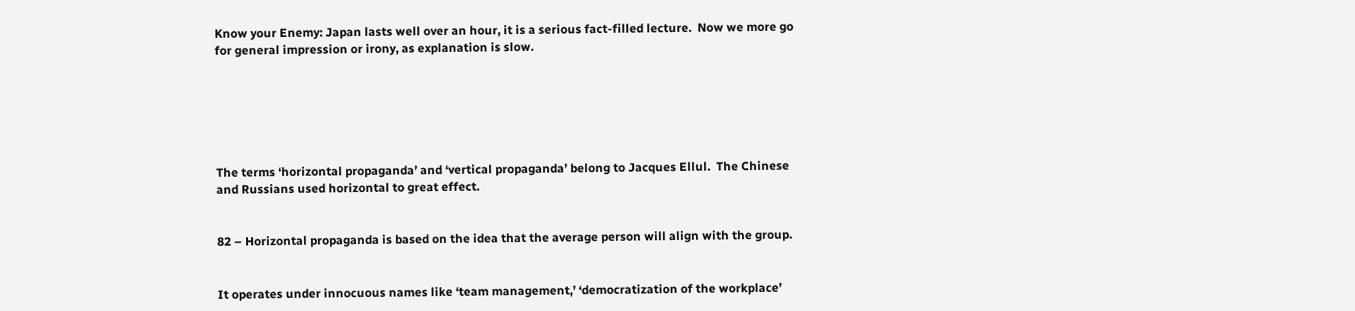Know your Enemy: Japan lasts well over an hour, it is a serious fact-filled lecture.  Now we more go for general impression or irony, as explanation is slow.






The terms ‘horizontal propaganda’ and ‘vertical propaganda’ belong to Jacques Ellul.  The Chinese and Russians used horizontal to great effect.


82 – Horizontal propaganda is based on the idea that the average person will align with the group.


It operates under innocuous names like ‘team management,’ ‘democratization of the workplace’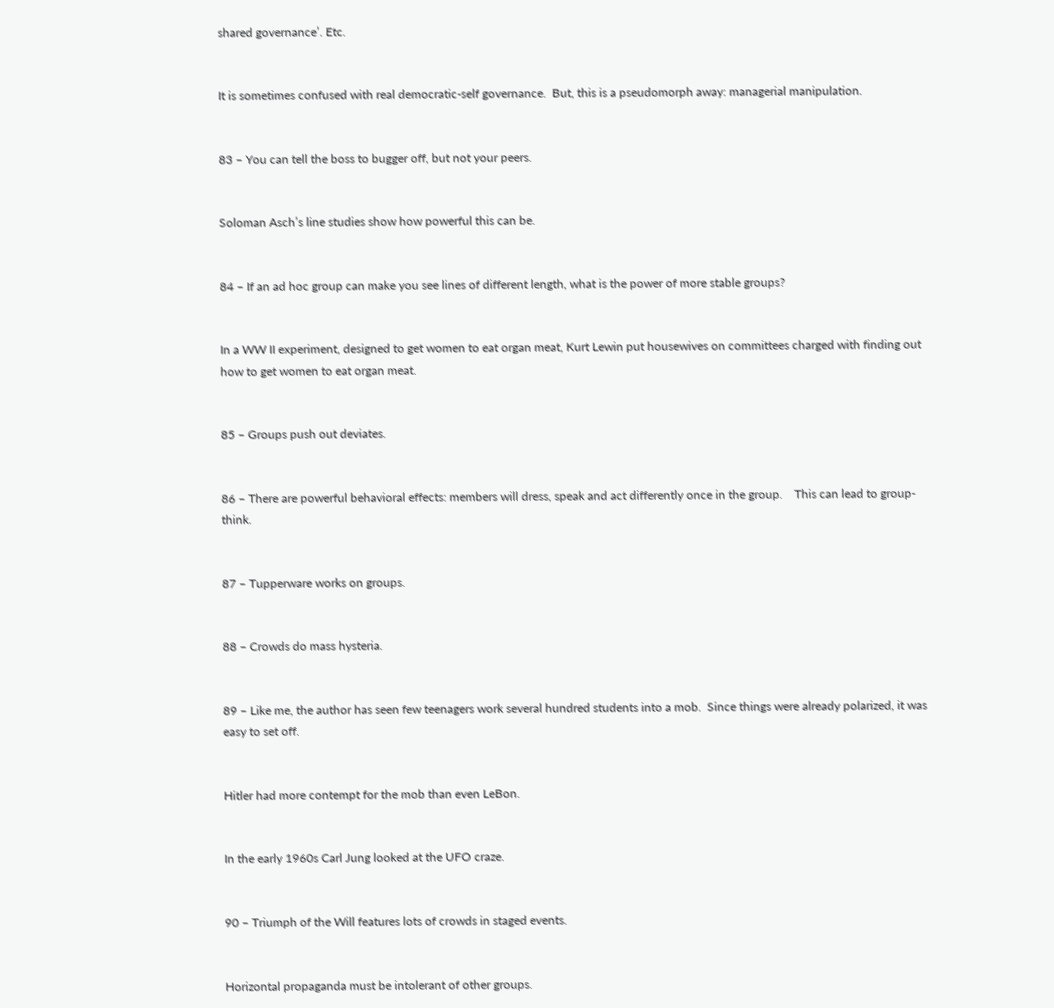shared governance’. Etc.


It is sometimes confused with real democratic-self governance.  But, this is a pseudomorph away: managerial manipulation.


83 – You can tell the boss to bugger off, but not your peers.


Soloman Asch’s line studies show how powerful this can be.


84 – If an ad hoc group can make you see lines of different length, what is the power of more stable groups?


In a WW II experiment, designed to get women to eat organ meat, Kurt Lewin put housewives on committees charged with finding out how to get women to eat organ meat.


85 – Groups push out deviates.


86 – There are powerful behavioral effects: members will dress, speak and act differently once in the group.    This can lead to group-think.


87 – Tupperware works on groups.


88 – Crowds do mass hysteria.


89 – Like me, the author has seen few teenagers work several hundred students into a mob.  Since things were already polarized, it was easy to set off.


Hitler had more contempt for the mob than even LeBon.


In the early 1960s Carl Jung looked at the UFO craze.


90 – Triumph of the Will features lots of crowds in staged events.


Horizontal propaganda must be intolerant of other groups.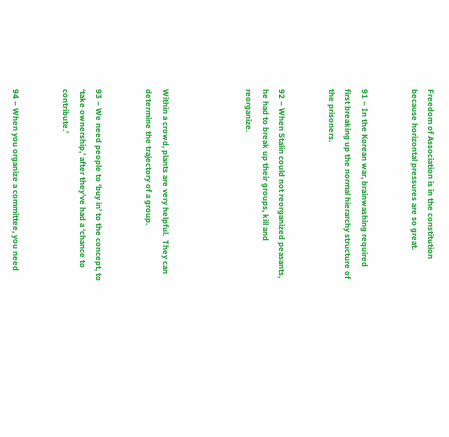Freedom of Association is in the constitution because horizontal pressures are so great.


91 – In the Korean war, brainwashing required first breaking up the normal hierarchy structure of the prisoners.


92 – When Stalin could not reorganized peasants, he had to break up their groups, kill and reorganize.




Within a crowd, plants are very helpful.  They can determine the trajectory of a group.


93 – We need people to ‘buy in’ to the concept, to ‘take ownership,’ after they’ve had a ‘chance to contribute.’


94 – When you organize a committee, you need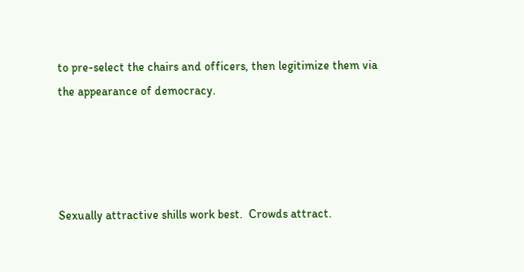to pre-select the chairs and officers, then legitimize them via the appearance of democracy.




Sexually attractive shills work best.  Crowds attract.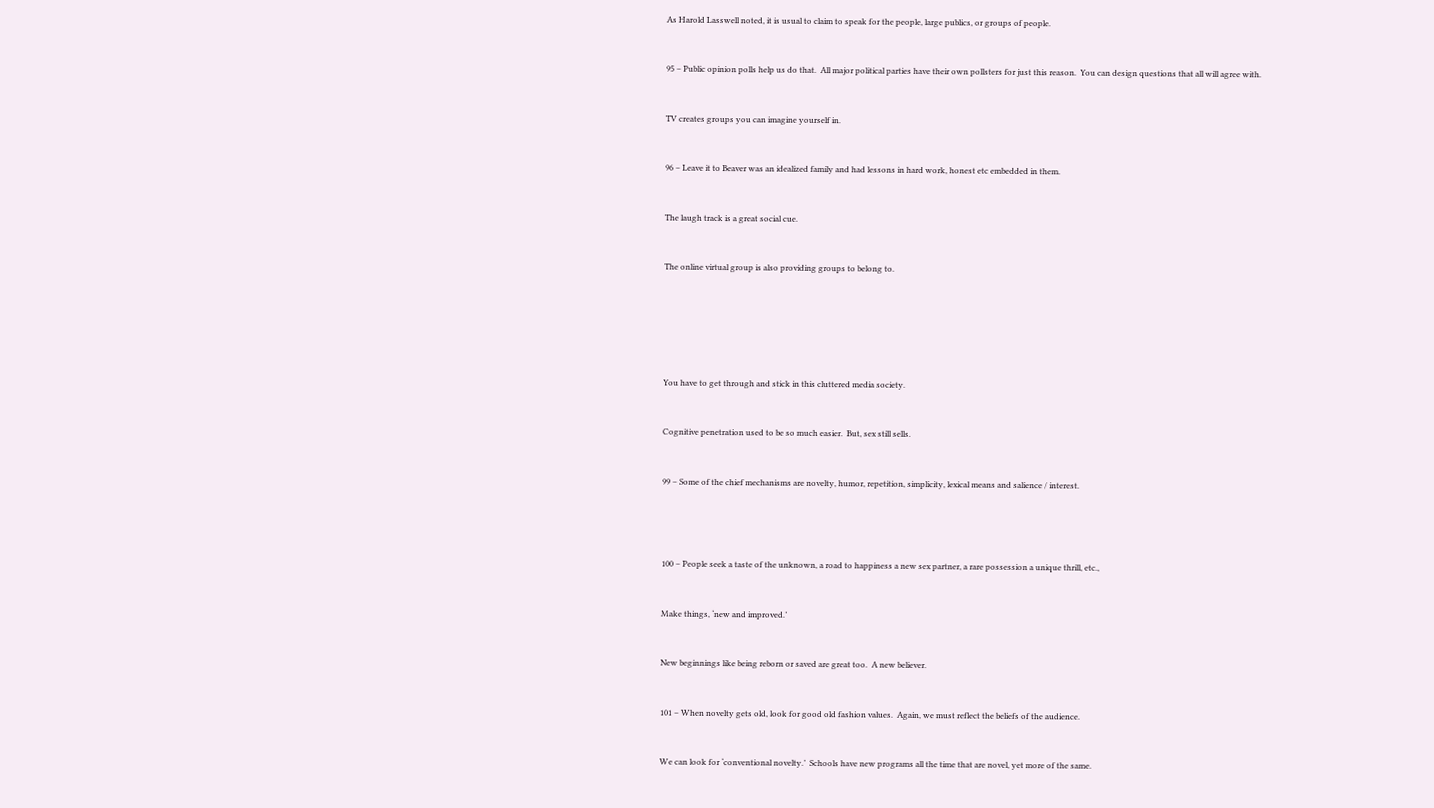As Harold Lasswell noted, it is usual to claim to speak for the people, large publics, or groups of people.


95 – Public opinion polls help us do that.  All major political parties have their own pollsters for just this reason.  You can design questions that all will agree with.


TV creates groups you can imagine yourself in.


96 – Leave it to Beaver was an idealized family and had lessons in hard work, honest etc embedded in them.


The laugh track is a great social cue.


The online virtual group is also providing groups to belong to.






You have to get through and stick in this cluttered media society.


Cognitive penetration used to be so much easier.  But, sex still sells.


99 – Some of the chief mechanisms are novelty, humor, repetition, simplicity, lexical means and salience / interest.




100 – People seek a taste of the unknown, a road to happiness a new sex partner, a rare possession a unique thrill, etc.,


Make things, ‘new and improved.’


New beginnings like being reborn or saved are great too.  A new believer.


101 – When novelty gets old, look for good old fashion values.  Again, we must reflect the beliefs of the audience.


We can look for ‘conventional novelty.’  Schools have new programs all the time that are novel, yet more of the same.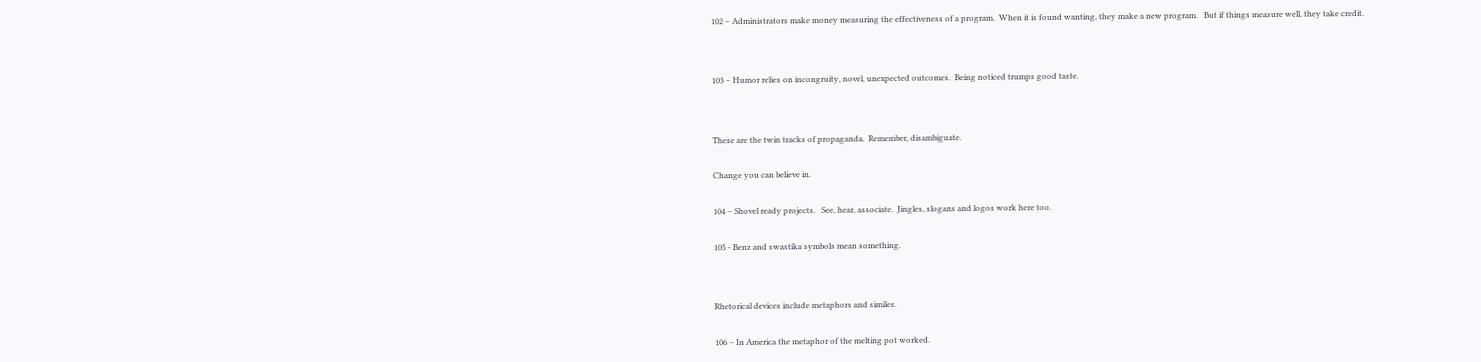102 – Administrators make money measuring the effectiveness of a program.  When it is found wanting, they make a new program.   But if things measure well, they take credit.




103 – Humor relies on incongruity, novel, unexpected outcomes.  Being noticed trumps good taste.




These are the twin tracks of propaganda.  Remember, disambiguate.


Change you can believe in.


104 – Shovel ready projects.   See, hear, associate.  Jingles, slogans and logos work here too.


105 - Benz and swastika symbols mean something.




Rhetorical devices include metaphors and similes.


106 – In America the metaphor of the melting pot worked.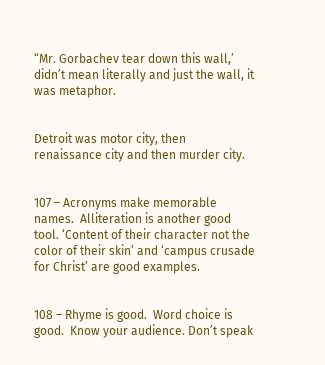“Mr. Gorbachev tear down this wall,’ didn’t mean literally and just the wall, it was metaphor.


Detroit was motor city, then renaissance city and then murder city.


107 – Acronyms make memorable names.  Alliteration is another good tool. ‘Content of their character not the color of their skin’ and ‘campus crusade for Christ’ are good examples.


108 – Rhyme is good.  Word choice is good.  Know your audience. Don’t speak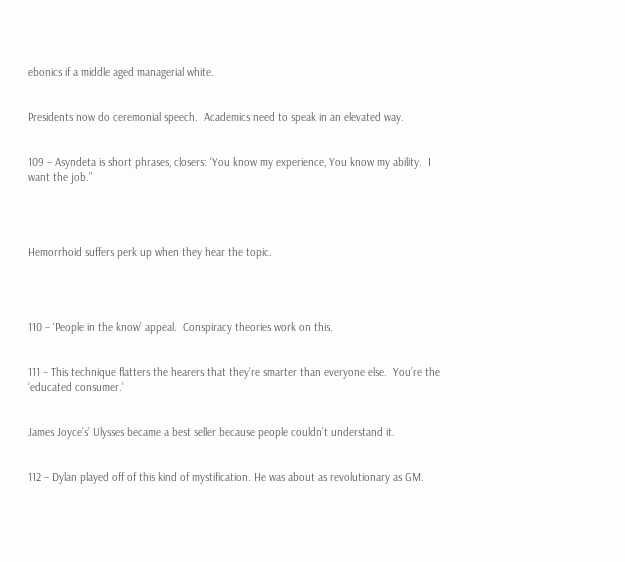ebonics if a middle aged managerial white.


Presidents now do ceremonial speech.  Academics need to speak in an elevated way.


109 – Asyndeta is short phrases, closers: ‘You know my experience, You know my ability.  I want the job.”




Hemorrhoid suffers perk up when they hear the topic.




110 – ‘People in the know’ appeal.  Conspiracy theories work on this.


111 – This technique flatters the hearers that they’re smarter than everyone else.  You’re the ‘educated consumer.’


James Joyce’s’ Ulysses became a best seller because people couldn’t understand it.


112 – Dylan played off of this kind of mystification. He was about as revolutionary as GM.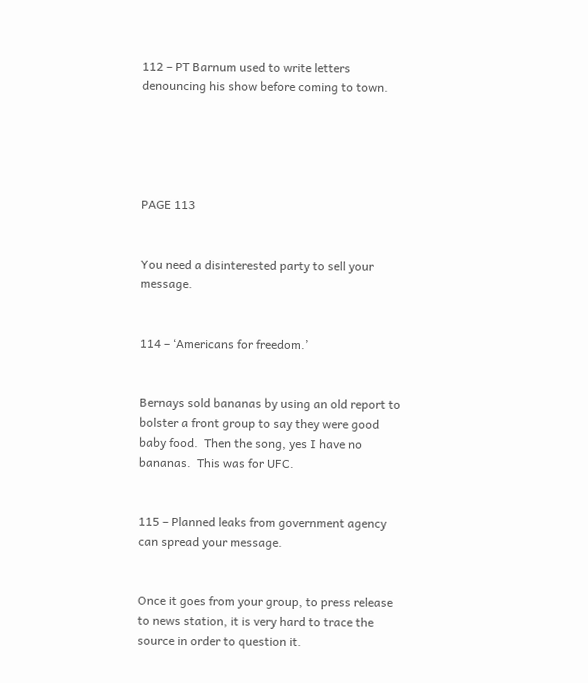112 – PT Barnum used to write letters denouncing his show before coming to town.





PAGE 113


You need a disinterested party to sell your message.


114 – ‘Americans for freedom.’


Bernays sold bananas by using an old report to bolster a front group to say they were good baby food.  Then the song, yes I have no bananas.  This was for UFC.


115 – Planned leaks from government agency can spread your message.


Once it goes from your group, to press release to news station, it is very hard to trace the source in order to question it.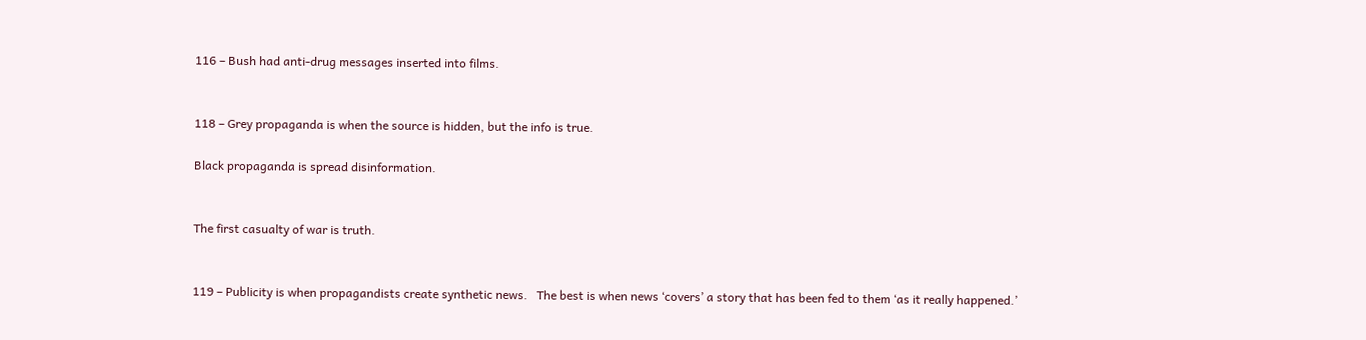116 – Bush had anti-drug messages inserted into films.


118 – Grey propaganda is when the source is hidden, but the info is true.

Black propaganda is spread disinformation.


The first casualty of war is truth.


119 – Publicity is when propagandists create synthetic news.   The best is when news ‘covers’ a story that has been fed to them ‘as it really happened.’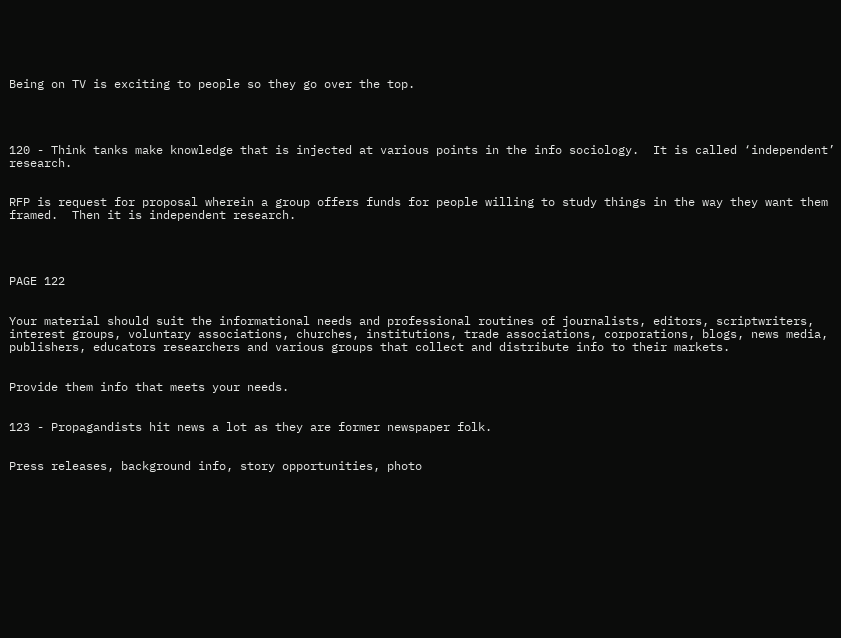Being on TV is exciting to people so they go over the top.




120 - Think tanks make knowledge that is injected at various points in the info sociology.  It is called ‘independent’ research.


RFP is request for proposal wherein a group offers funds for people willing to study things in the way they want them framed.  Then it is independent research.




PAGE 122


Your material should suit the informational needs and professional routines of journalists, editors, scriptwriters, interest groups, voluntary associations, churches, institutions, trade associations, corporations, blogs, news media, publishers, educators researchers and various groups that collect and distribute info to their markets.


Provide them info that meets your needs.


123 - Propagandists hit news a lot as they are former newspaper folk.


Press releases, background info, story opportunities, photo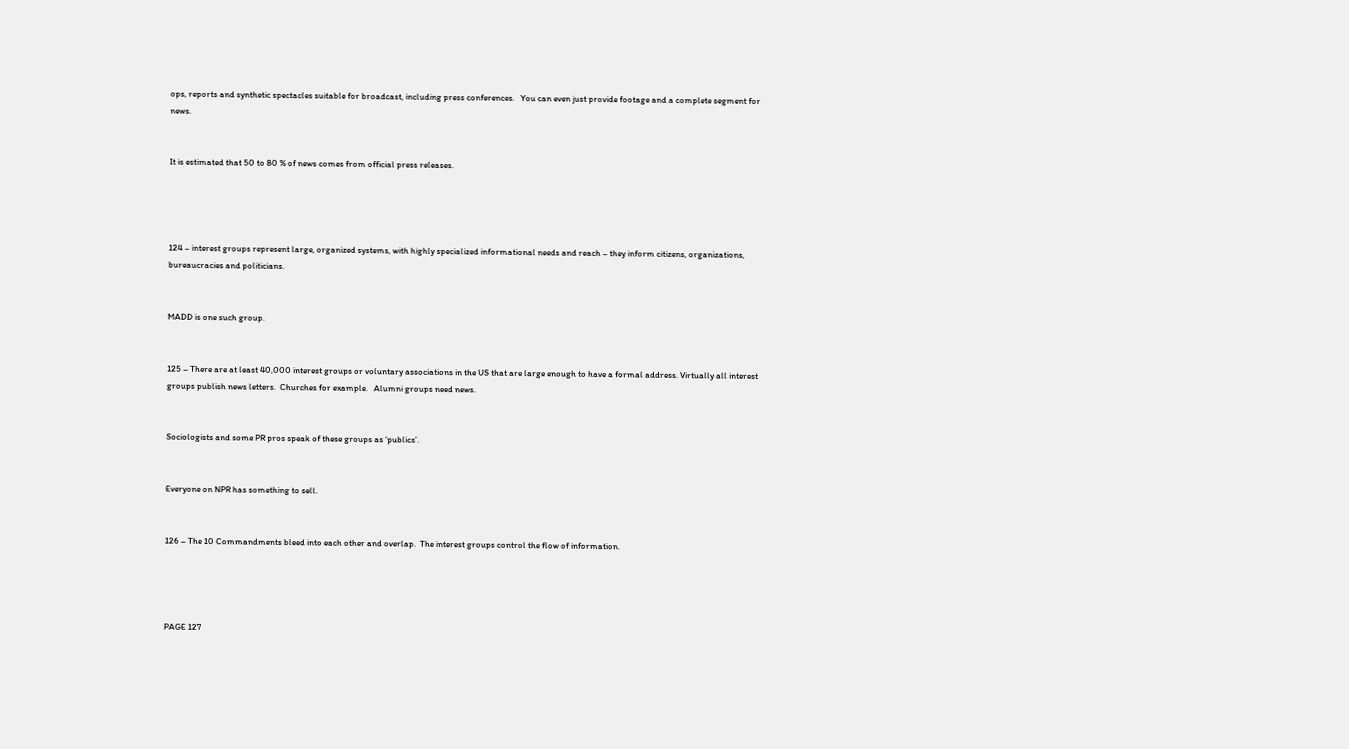ops, reports and synthetic spectacles suitable for broadcast, including press conferences.   You can even just provide footage and a complete segment for news.


It is estimated that 50 to 80 % of news comes from official press releases.




124 – interest groups represent large, organized systems, with highly specialized informational needs and reach – they inform citizens, organizations, bureaucracies and politicians.


MADD is one such group.


125 – There are at least 40,000 interest groups or voluntary associations in the US that are large enough to have a formal address. Virtually all interest groups publish news letters.  Churches for example.   Alumni groups need news.


Sociologists and some PR pros speak of these groups as ‘publics’.


Everyone on NPR has something to sell.


126 – The 10 Commandments bleed into each other and overlap.  The interest groups control the flow of information.




PAGE 127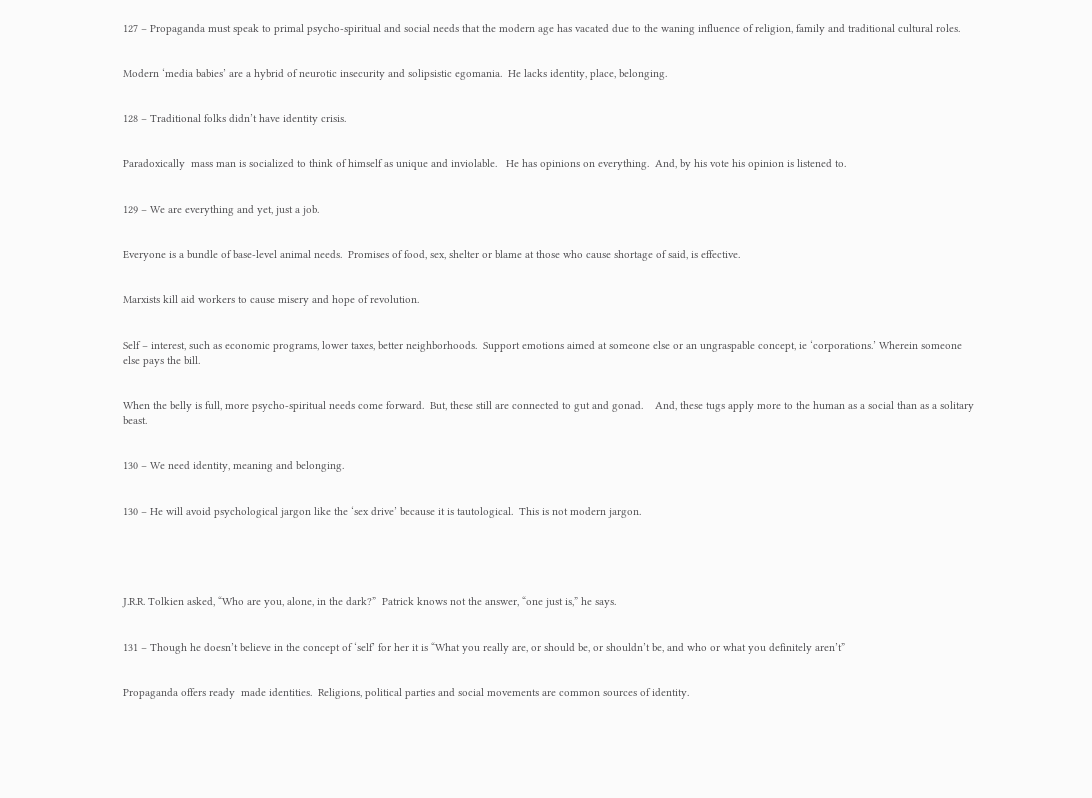127 – Propaganda must speak to primal psycho-spiritual and social needs that the modern age has vacated due to the waning influence of religion, family and traditional cultural roles.


Modern ‘media babies’ are a hybrid of neurotic insecurity and solipsistic egomania.  He lacks identity, place, belonging.


128 – Traditional folks didn’t have identity crisis.


Paradoxically  mass man is socialized to think of himself as unique and inviolable.   He has opinions on everything.  And, by his vote his opinion is listened to.


129 – We are everything and yet, just a job.


Everyone is a bundle of base-level animal needs.  Promises of food, sex, shelter or blame at those who cause shortage of said, is effective.


Marxists kill aid workers to cause misery and hope of revolution.


Self – interest, such as economic programs, lower taxes, better neighborhoods.  Support emotions aimed at someone else or an ungraspable concept, ie ‘corporations.’ Wherein someone else pays the bill.


When the belly is full, more psycho-spiritual needs come forward.  But, these still are connected to gut and gonad.    And, these tugs apply more to the human as a social than as a solitary beast.


130 – We need identity, meaning and belonging.


130 – He will avoid psychological jargon like the ‘sex drive’ because it is tautological.  This is not modern jargon.





J.R.R. Tolkien asked, “Who are you, alone, in the dark?”  Patrick knows not the answer, “one just is,” he says.


131 – Though he doesn’t believe in the concept of ‘self’ for her it is “What you really are, or should be, or shouldn’t be, and who or what you definitely aren’t”


Propaganda offers ready  made identities.  Religions, political parties and social movements are common sources of identity.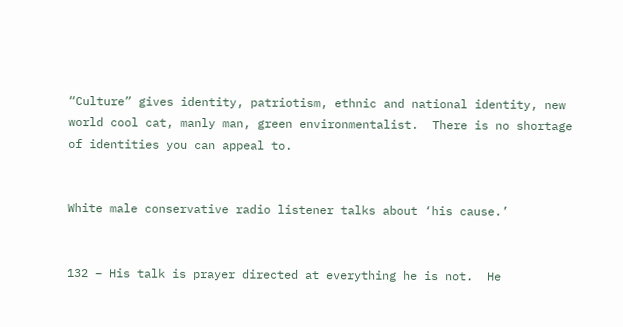“Culture” gives identity, patriotism, ethnic and national identity, new world cool cat, manly man, green environmentalist.  There is no shortage of identities you can appeal to.


White male conservative radio listener talks about ‘his cause.’


132 – His talk is prayer directed at everything he is not.  He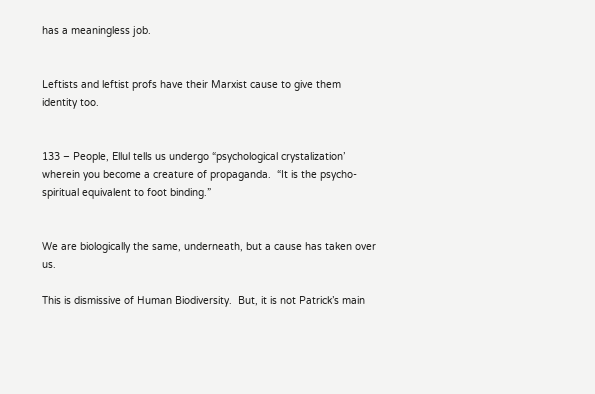has a meaningless job.


Leftists and leftist profs have their Marxist cause to give them identity too.


133 – People, Ellul tells us undergo “psychological crystalization’ wherein you become a creature of propaganda.  “It is the psycho-spiritual equivalent to foot binding.”


We are biologically the same, underneath, but a cause has taken over us.

This is dismissive of Human Biodiversity.  But, it is not Patrick’s main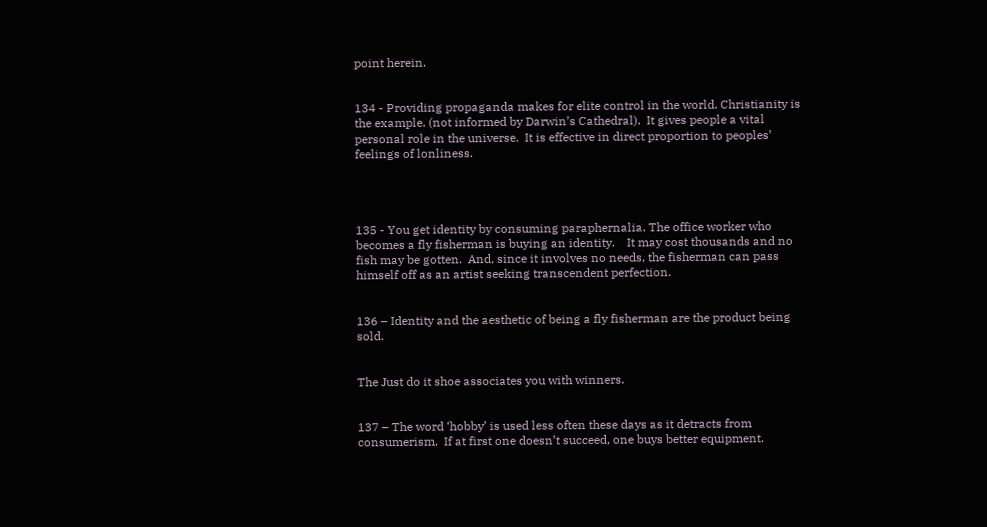point herein.


134 - Providing propaganda makes for elite control in the world. Christianity is the example. (not informed by Darwin’s Cathedral).  It gives people a vital personal role in the universe.  It is effective in direct proportion to peoples’ feelings of lonliness.




135 - You get identity by consuming paraphernalia. The office worker who becomes a fly fisherman is buying an identity.    It may cost thousands and no fish may be gotten.  And, since it involves no needs, the fisherman can pass himself off as an artist seeking transcendent perfection.


136 – Identity and the aesthetic of being a fly fisherman are the product being sold.


The Just do it shoe associates you with winners.


137 – The word ‘hobby’ is used less often these days as it detracts from consumerism.  If at first one doesn’t succeed, one buys better equipment.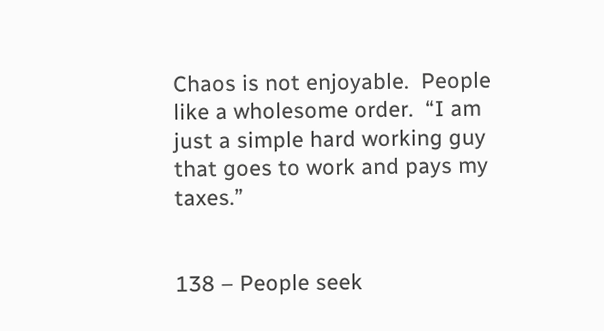Chaos is not enjoyable.  People like a wholesome order.  “I am just a simple hard working guy that goes to work and pays my taxes.”


138 – People seek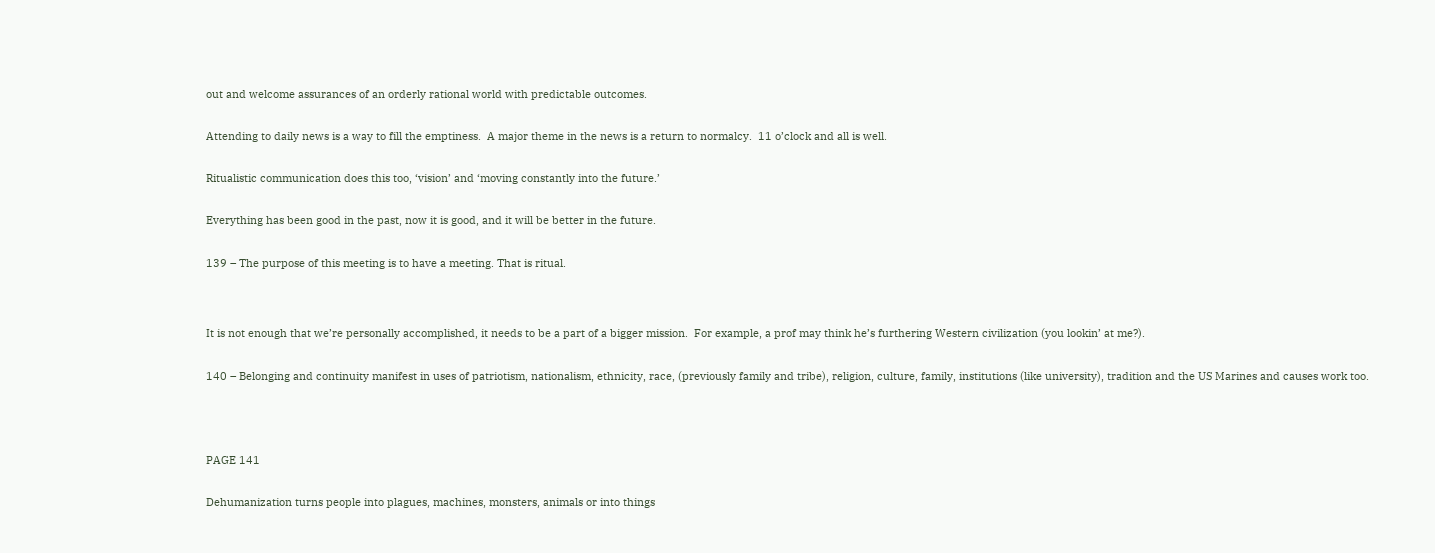out and welcome assurances of an orderly rational world with predictable outcomes.


Attending to daily news is a way to fill the emptiness.  A major theme in the news is a return to normalcy.  11 o’clock and all is well.


Ritualistic communication does this too, ‘vision’ and ‘moving constantly into the future.’


Everything has been good in the past, now it is good, and it will be better in the future.


139 – The purpose of this meeting is to have a meeting. That is ritual.




It is not enough that we’re personally accomplished, it needs to be a part of a bigger mission.  For example, a prof may think he’s furthering Western civilization (you lookin’ at me?).


140 – Belonging and continuity manifest in uses of patriotism, nationalism, ethnicity, race, (previously family and tribe), religion, culture, family, institutions (like university), tradition and the US Marines and causes work too.





PAGE 141


Dehumanization turns people into plagues, machines, monsters, animals or into things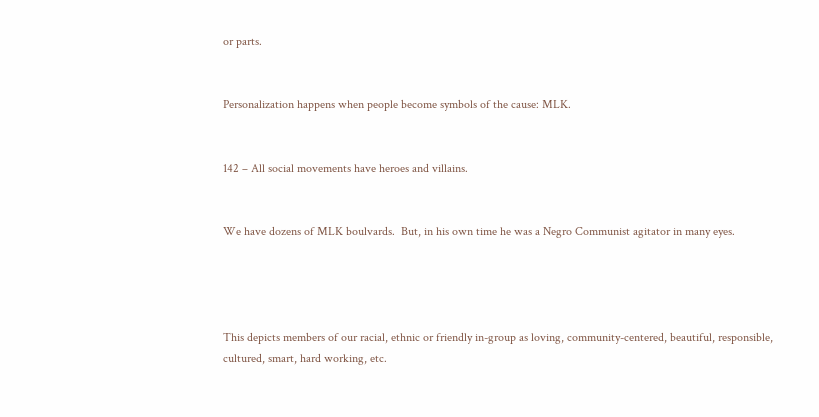or parts.


Personalization happens when people become symbols of the cause: MLK.


142 – All social movements have heroes and villains.


We have dozens of MLK boulvards.  But, in his own time he was a Negro Communist agitator in many eyes.




This depicts members of our racial, ethnic or friendly in-group as loving, community-centered, beautiful, responsible, cultured, smart, hard working, etc.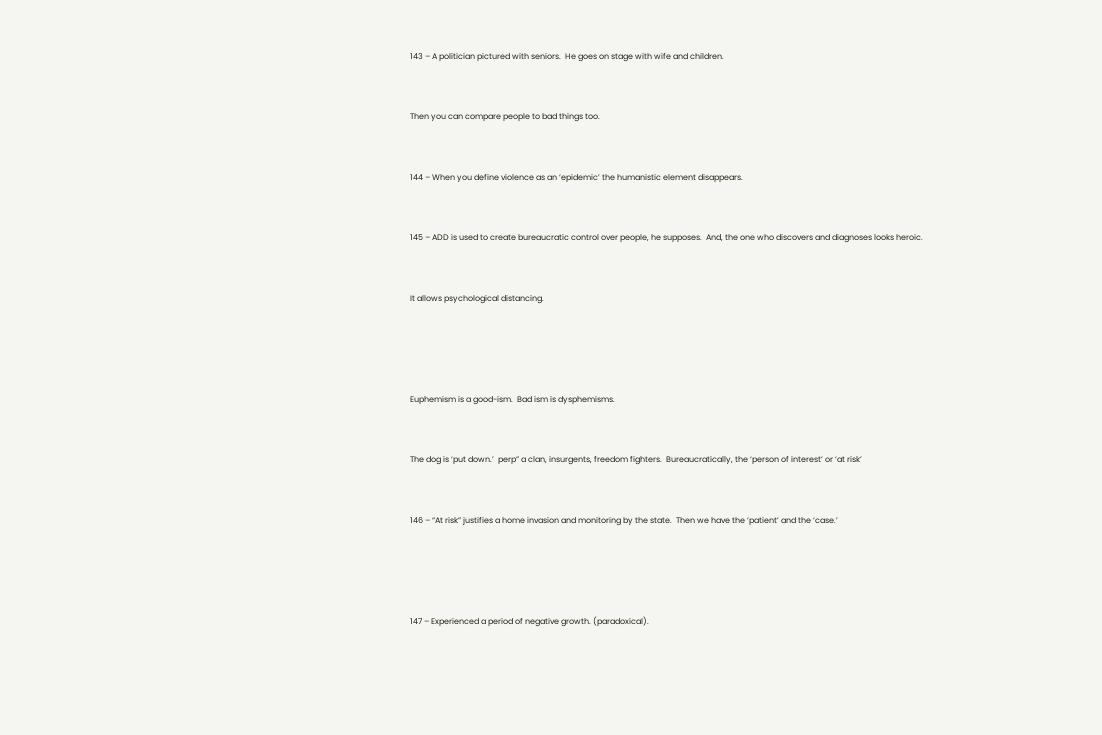143 – A politician pictured with seniors.  He goes on stage with wife and children.


Then you can compare people to bad things too.


144 – When you define violence as an ‘epidemic’ the humanistic element disappears.


145 – ADD is used to create bureaucratic control over people, he supposes.  And, the one who discovers and diagnoses looks heroic.


It allows psychological distancing.




Euphemism is a good-ism.  Bad ism is dysphemisms.


The dog is ‘put down.’  perp” a clan, insurgents, freedom fighters.  Bureaucratically, the ‘person of interest’ or ‘at risk’


146 – “At risk” justifies a home invasion and monitoring by the state.  Then we have the ‘patient’ and the ‘case.’




147 – Experienced a period of negative growth. (paradoxical).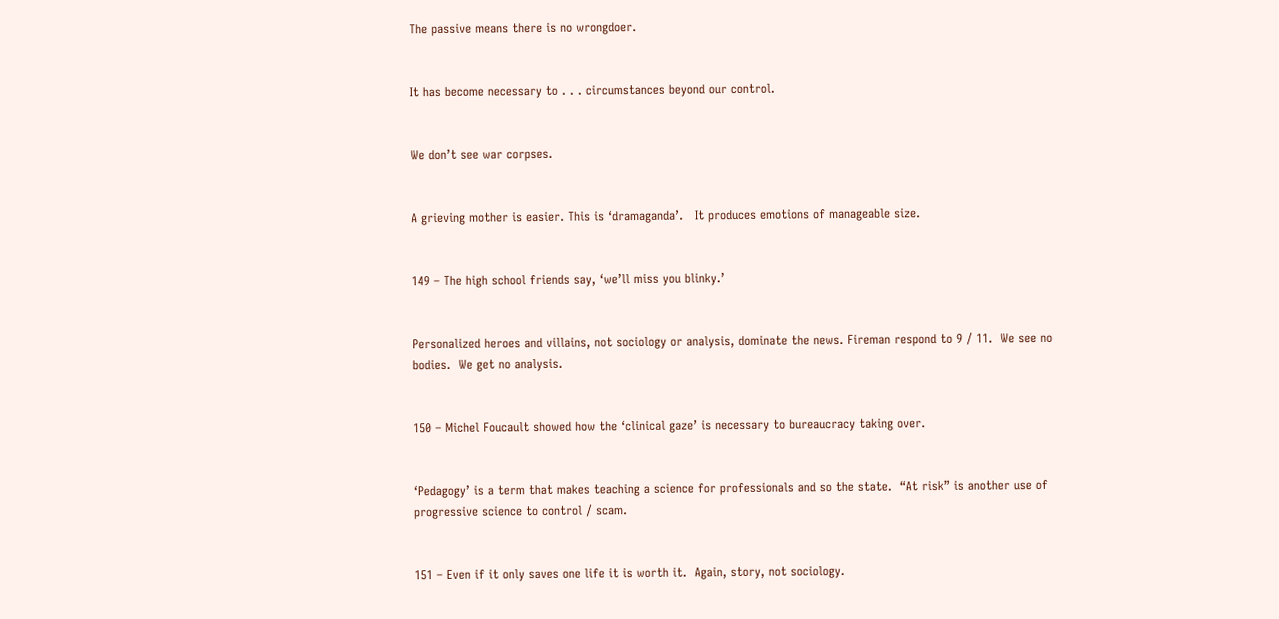The passive means there is no wrongdoer.


It has become necessary to . . . circumstances beyond our control.


We don’t see war corpses.


A grieving mother is easier. This is ‘dramaganda’.   It produces emotions of manageable size.


149 – The high school friends say, ‘we’ll miss you blinky.’


Personalized heroes and villains, not sociology or analysis, dominate the news. Fireman respond to 9 / 11.  We see no bodies.  We get no analysis.


150 – Michel Foucault showed how the ‘clinical gaze’ is necessary to bureaucracy taking over.


‘Pedagogy’ is a term that makes teaching a science for professionals and so the state.  “At risk” is another use of progressive science to control / scam.


151 – Even if it only saves one life it is worth it.  Again, story, not sociology.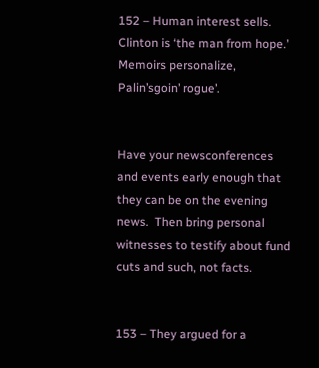152 – Human interest sells.  Clinton is ‘the man from hope.’  Memoirs personalize, Palin’sgoin’ rogue’.


Have your newsconferences and events early enough that they can be on the evening news.  Then bring personal witnesses to testify about fund cuts and such, not facts.


153 – They argued for a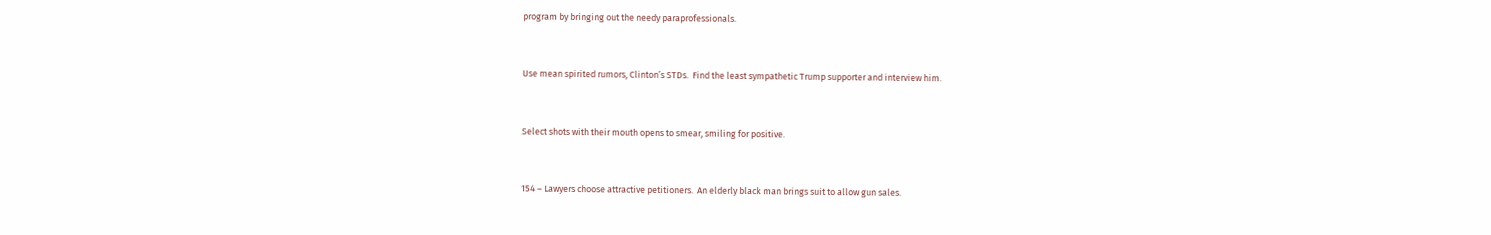program by bringing out the needy paraprofessionals.


Use mean spirited rumors, Clinton’s STDs.  Find the least sympathetic Trump supporter and interview him.


Select shots with their mouth opens to smear, smiling for positive.


154 – Lawyers choose attractive petitioners.  An elderly black man brings suit to allow gun sales.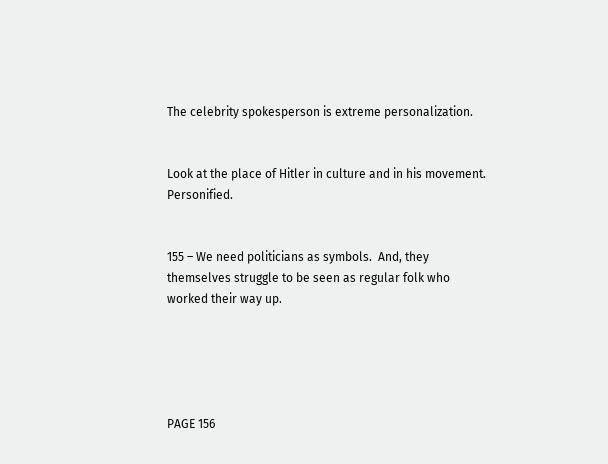The celebrity spokesperson is extreme personalization.


Look at the place of Hitler in culture and in his movement.  Personified.


155 – We need politicians as symbols.  And, they themselves struggle to be seen as regular folk who worked their way up.





PAGE 156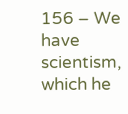156 – We have scientism, which he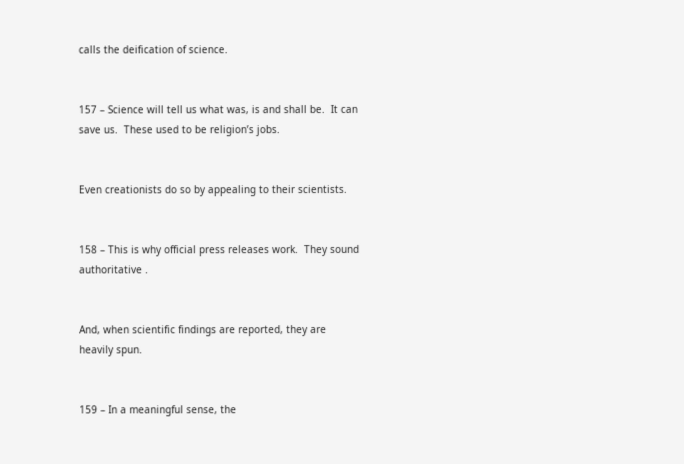calls the deification of science.


157 – Science will tell us what was, is and shall be.  It can save us.  These used to be religion’s jobs.


Even creationists do so by appealing to their scientists.


158 – This is why official press releases work.  They sound authoritative .


And, when scientific findings are reported, they are heavily spun.


159 – In a meaningful sense, the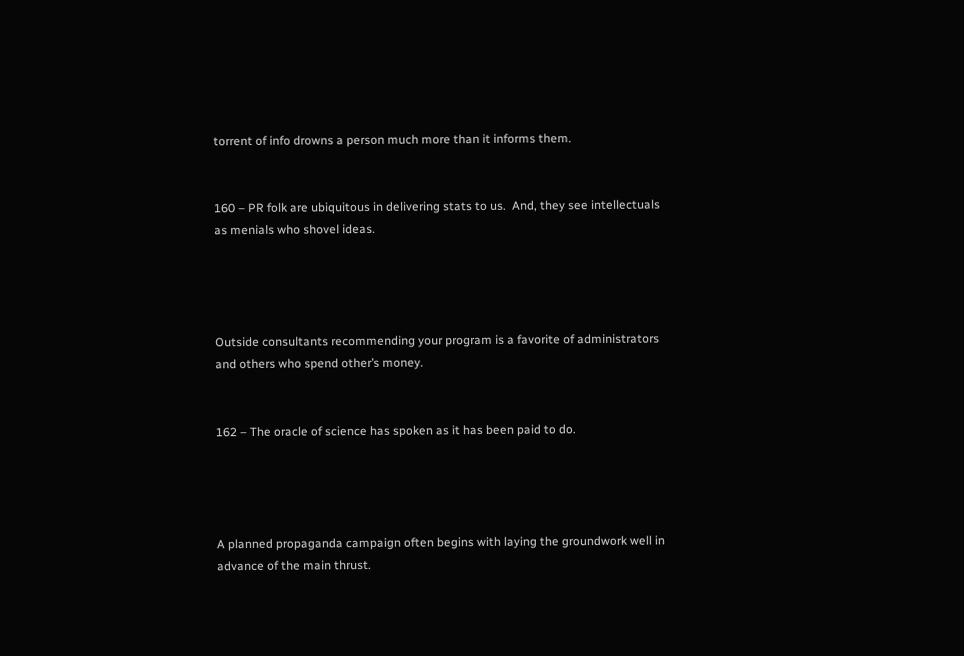torrent of info drowns a person much more than it informs them.


160 – PR folk are ubiquitous in delivering stats to us.  And, they see intellectuals as menials who shovel ideas.




Outside consultants recommending your program is a favorite of administrators and others who spend other’s money.


162 – The oracle of science has spoken as it has been paid to do.




A planned propaganda campaign often begins with laying the groundwork well in advance of the main thrust.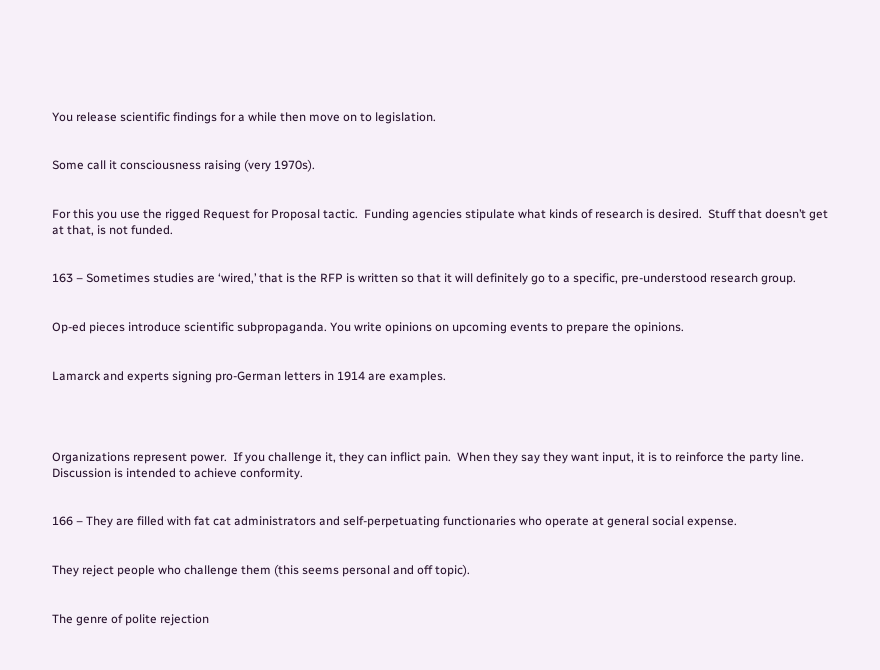You release scientific findings for a while then move on to legislation.


Some call it consciousness raising (very 1970s).


For this you use the rigged Request for Proposal tactic.  Funding agencies stipulate what kinds of research is desired.  Stuff that doesn’t get at that, is not funded.


163 – Sometimes studies are ‘wired,’ that is the RFP is written so that it will definitely go to a specific, pre-understood research group.


Op-ed pieces introduce scientific subpropaganda. You write opinions on upcoming events to prepare the opinions.


Lamarck and experts signing pro-German letters in 1914 are examples.




Organizations represent power.  If you challenge it, they can inflict pain.  When they say they want input, it is to reinforce the party line.  Discussion is intended to achieve conformity.


166 – They are filled with fat cat administrators and self-perpetuating functionaries who operate at general social expense.


They reject people who challenge them (this seems personal and off topic).


The genre of polite rejection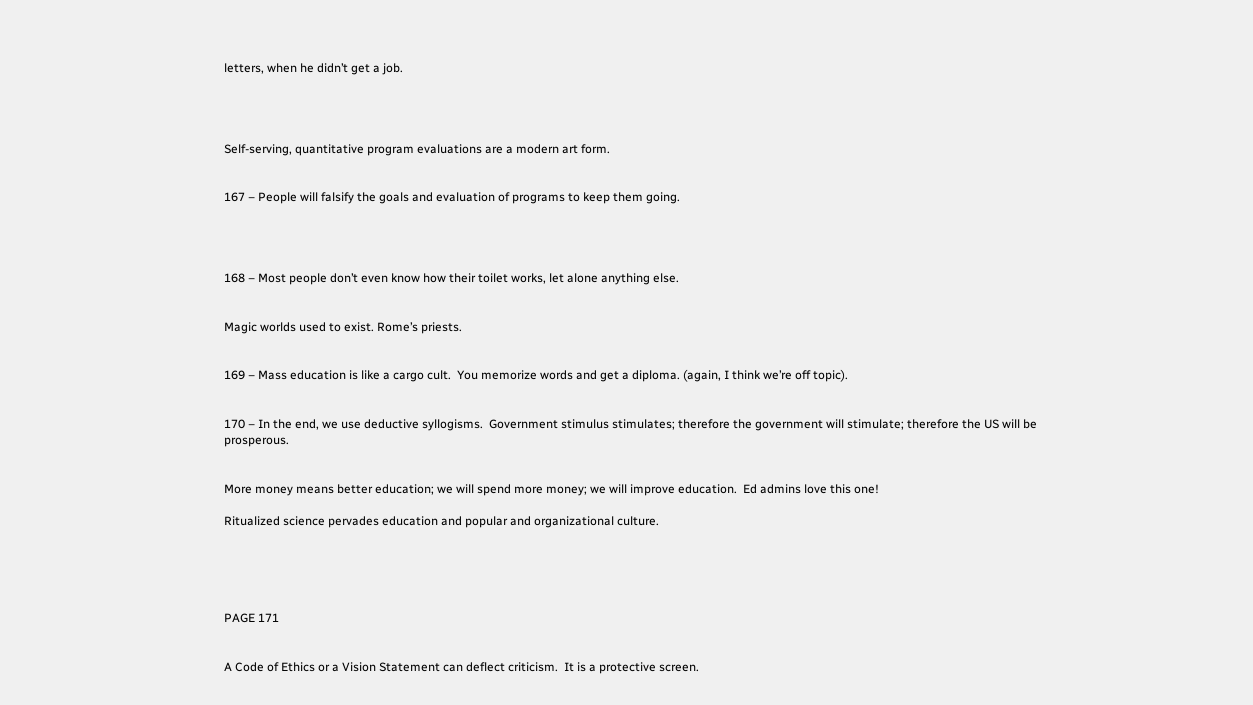letters, when he didn’t get a job.




Self-serving, quantitative program evaluations are a modern art form.


167 – People will falsify the goals and evaluation of programs to keep them going.




168 – Most people don’t even know how their toilet works, let alone anything else.


Magic worlds used to exist. Rome’s priests.


169 – Mass education is like a cargo cult.  You memorize words and get a diploma. (again, I think we’re off topic).


170 – In the end, we use deductive syllogisms.  Government stimulus stimulates; therefore the government will stimulate; therefore the US will be prosperous.


More money means better education; we will spend more money; we will improve education.  Ed admins love this one!

Ritualized science pervades education and popular and organizational culture.





PAGE 171


A Code of Ethics or a Vision Statement can deflect criticism.  It is a protective screen.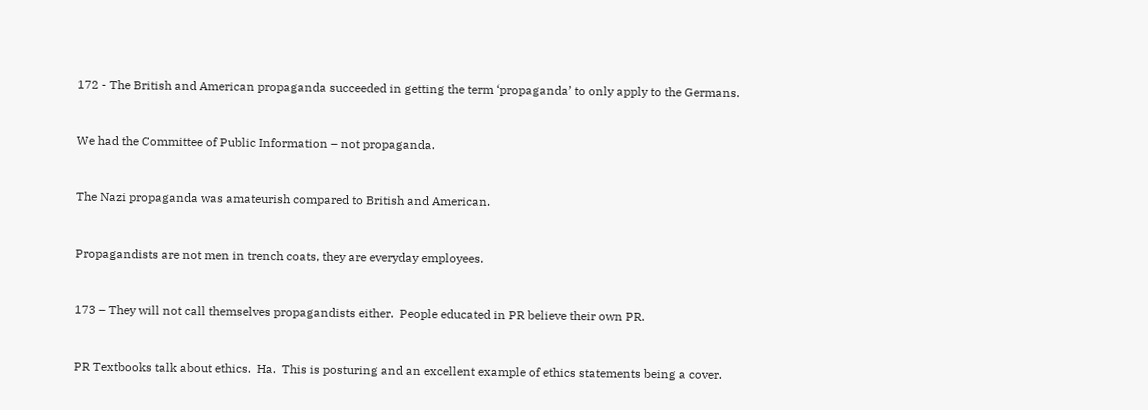172 - The British and American propaganda succeeded in getting the term ‘propaganda’ to only apply to the Germans.


We had the Committee of Public Information – not propaganda.


The Nazi propaganda was amateurish compared to British and American.


Propagandists are not men in trench coats, they are everyday employees.


173 – They will not call themselves propagandists either.  People educated in PR believe their own PR.


PR Textbooks talk about ethics.  Ha.  This is posturing and an excellent example of ethics statements being a cover.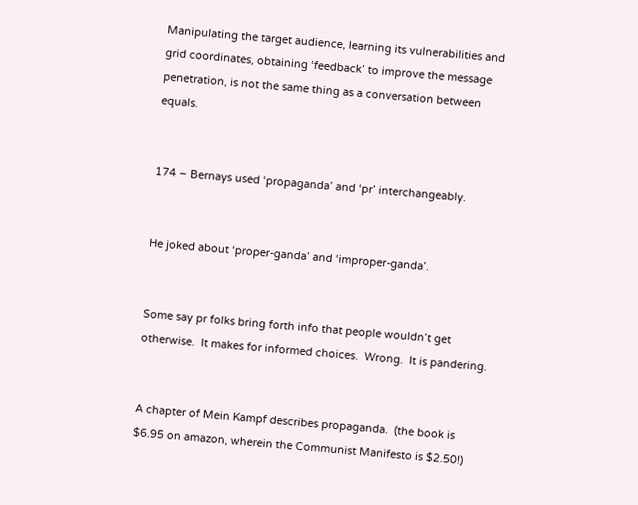Manipulating the target audience, learning its vulnerabilities and grid coordinates, obtaining ‘feedback’ to improve the message penetration, is not the same thing as a conversation between equals.


174 – Bernays used ‘propaganda’ and ‘pr’ interchangeably.


He joked about ‘proper-ganda’ and ‘improper-ganda’.


Some say pr folks bring forth info that people wouldn’t get otherwise.  It makes for informed choices.  Wrong.  It is pandering.


A chapter of Mein Kampf describes propaganda.  (the book is $6.95 on amazon, wherein the Communist Manifesto is $2.50!)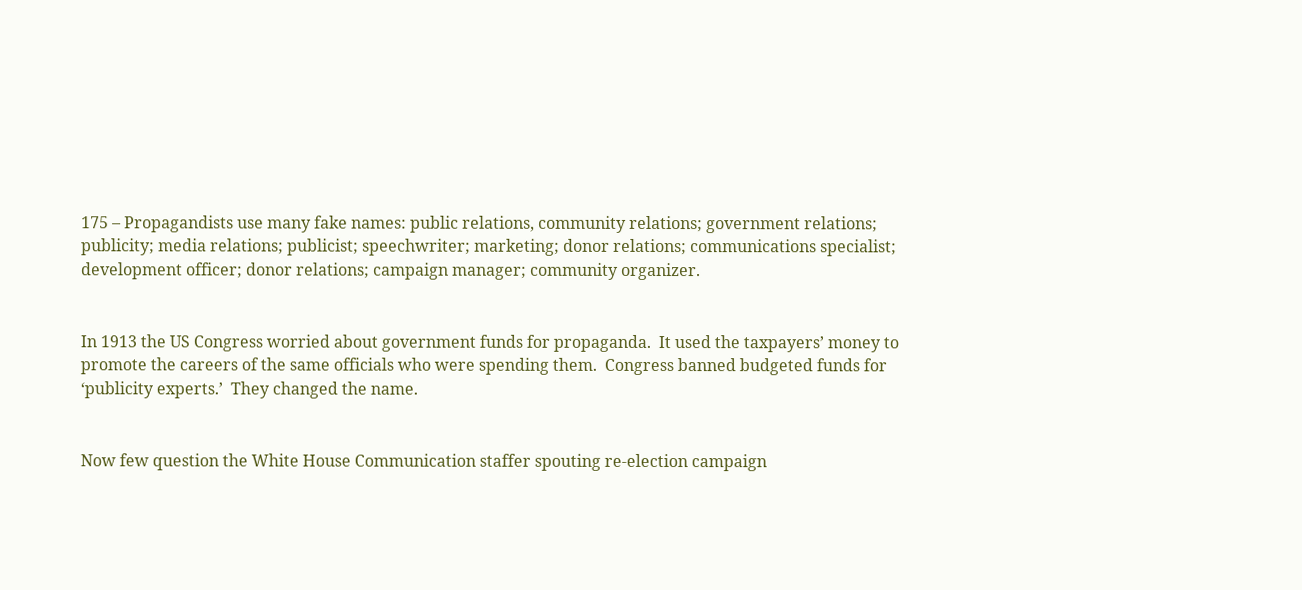175 – Propagandists use many fake names: public relations, community relations; government relations; publicity; media relations; publicist; speechwriter; marketing; donor relations; communications specialist; development officer; donor relations; campaign manager; community organizer.


In 1913 the US Congress worried about government funds for propaganda.  It used the taxpayers’ money to promote the careers of the same officials who were spending them.  Congress banned budgeted funds for ‘publicity experts.’  They changed the name.


Now few question the White House Communication staffer spouting re-election campaign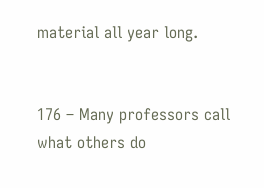material all year long.


176 – Many professors call what others do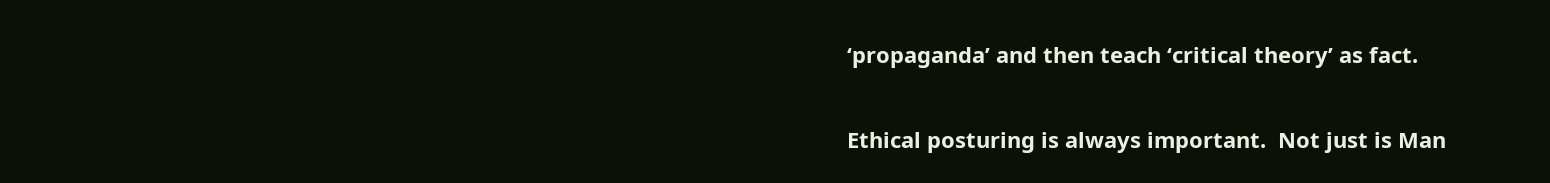‘propaganda’ and then teach ‘critical theory’ as fact.


Ethical posturing is always important.  Not just is Man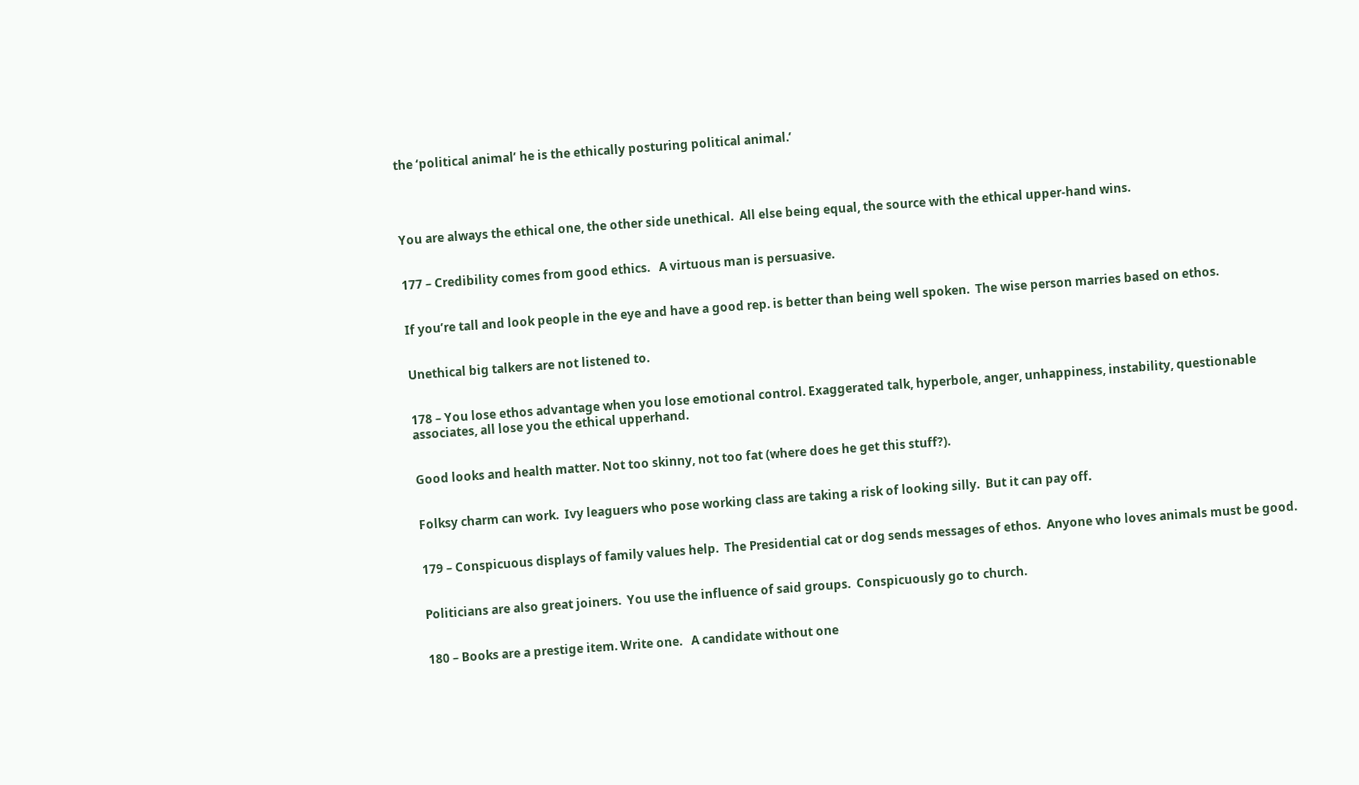the ‘political animal’ he is the ethically posturing political animal.’




You are always the ethical one, the other side unethical.  All else being equal, the source with the ethical upper-hand wins.


177 – Credibility comes from good ethics.   A virtuous man is persuasive.


If you’re tall and look people in the eye and have a good rep. is better than being well spoken.  The wise person marries based on ethos.


Unethical big talkers are not listened to.


178 – You lose ethos advantage when you lose emotional control. Exaggerated talk, hyperbole, anger, unhappiness, instability, questionable associates, all lose you the ethical upperhand.


Good looks and health matter. Not too skinny, not too fat (where does he get this stuff?).


Folksy charm can work.  Ivy leaguers who pose working class are taking a risk of looking silly.  But it can pay off.


179 – Conspicuous displays of family values help.  The Presidential cat or dog sends messages of ethos.  Anyone who loves animals must be good.


Politicians are also great joiners.  You use the influence of said groups.  Conspicuously go to church.


180 – Books are a prestige item. Write one.   A candidate without one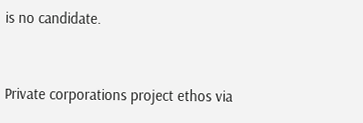is no candidate.


Private corporations project ethos via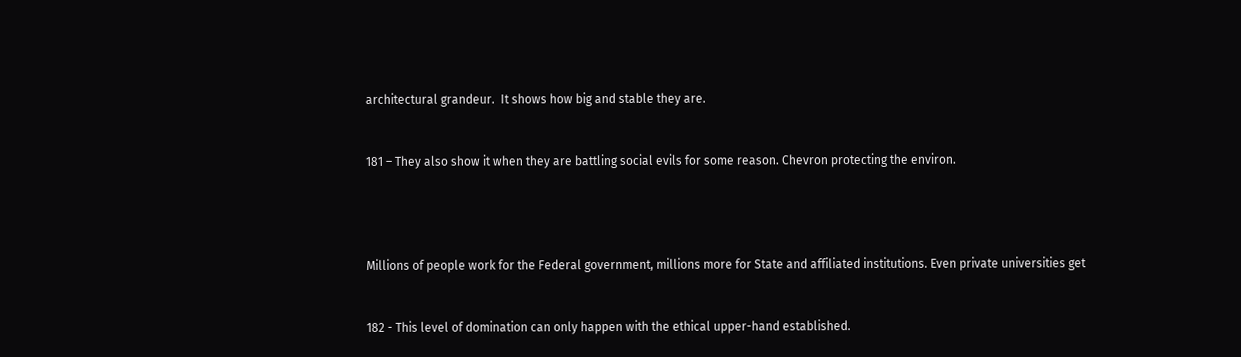architectural grandeur.  It shows how big and stable they are.


181 – They also show it when they are battling social evils for some reason. Chevron protecting the environ.




Millions of people work for the Federal government, millions more for State and affiliated institutions. Even private universities get


182 - This level of domination can only happen with the ethical upper-hand established.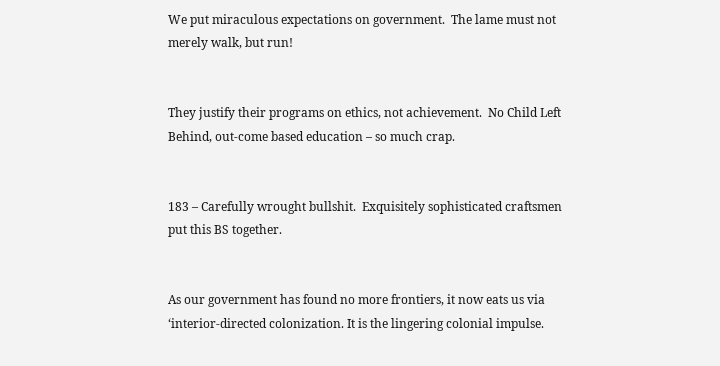We put miraculous expectations on government.  The lame must not merely walk, but run!


They justify their programs on ethics, not achievement.  No Child Left Behind, out-come based education – so much crap.


183 – Carefully wrought bullshit.  Exquisitely sophisticated craftsmen put this BS together.


As our government has found no more frontiers, it now eats us via ‘interior-directed colonization. It is the lingering colonial impulse.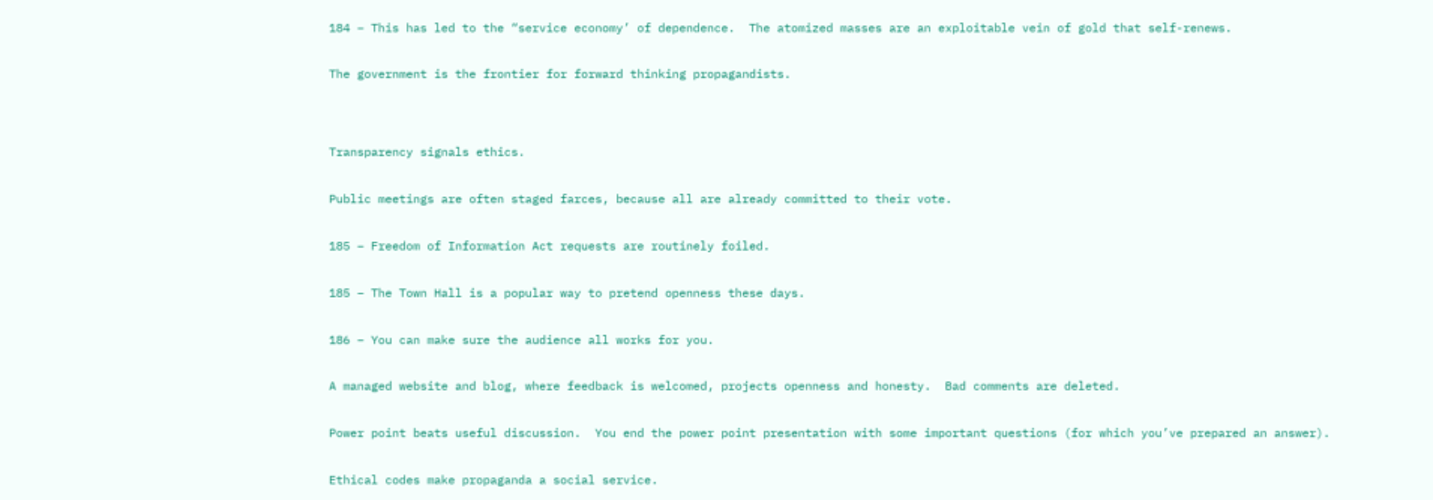184 – This has led to the “service economy’ of dependence.  The atomized masses are an exploitable vein of gold that self-renews.


The government is the frontier for forward thinking propagandists.




Transparency signals ethics.


Public meetings are often staged farces, because all are already committed to their vote.


185 – Freedom of Information Act requests are routinely foiled.


185 – The Town Hall is a popular way to pretend openness these days.


186 – You can make sure the audience all works for you.


A managed website and blog, where feedback is welcomed, projects openness and honesty.  Bad comments are deleted.


Power point beats useful discussion.  You end the power point presentation with some important questions (for which you’ve prepared an answer).


Ethical codes make propaganda a social service.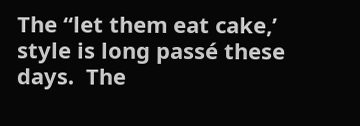The “let them eat cake,’ style is long passé these days.  The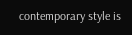contemporary style is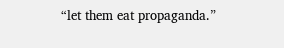“let them eat propaganda.”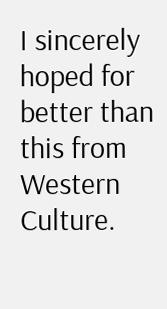I sincerely hoped for better than this from Western Culture.